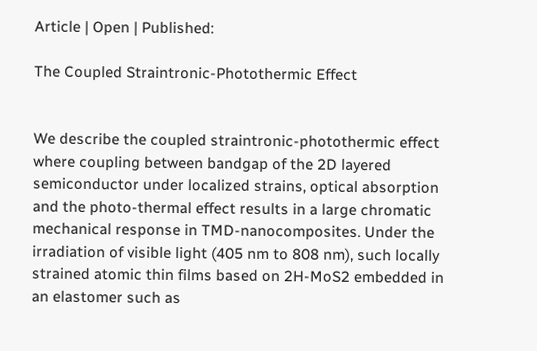Article | Open | Published:

The Coupled Straintronic-Photothermic Effect


We describe the coupled straintronic-photothermic effect where coupling between bandgap of the 2D layered semiconductor under localized strains, optical absorption and the photo-thermal effect results in a large chromatic mechanical response in TMD-nanocomposites. Under the irradiation of visible light (405 nm to 808 nm), such locally strained atomic thin films based on 2H-MoS2 embedded in an elastomer such as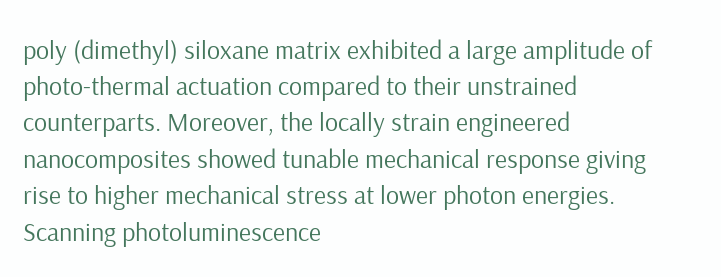poly (dimethyl) siloxane matrix exhibited a large amplitude of photo-thermal actuation compared to their unstrained counterparts. Moreover, the locally strain engineered nanocomposites showed tunable mechanical response giving rise to higher mechanical stress at lower photon energies. Scanning photoluminescence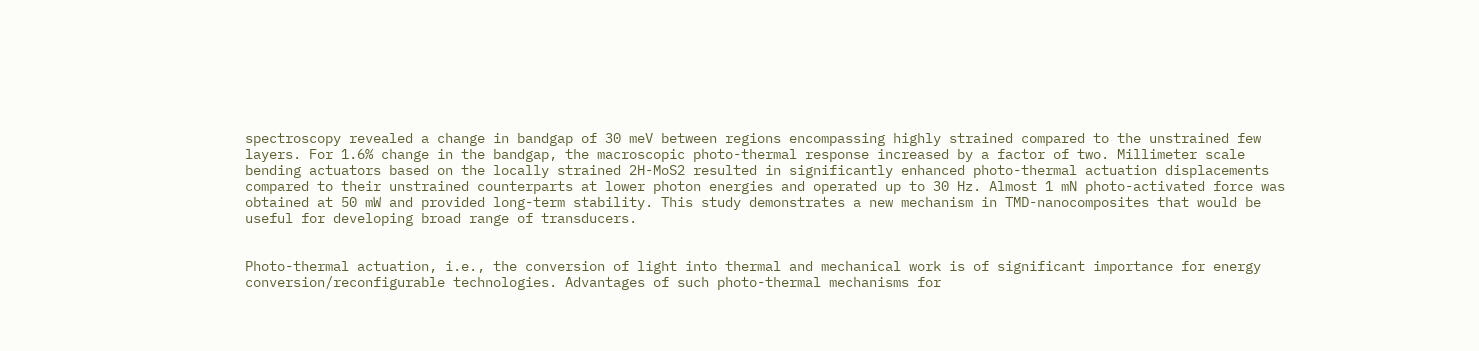spectroscopy revealed a change in bandgap of 30 meV between regions encompassing highly strained compared to the unstrained few layers. For 1.6% change in the bandgap, the macroscopic photo-thermal response increased by a factor of two. Millimeter scale bending actuators based on the locally strained 2H-MoS2 resulted in significantly enhanced photo-thermal actuation displacements compared to their unstrained counterparts at lower photon energies and operated up to 30 Hz. Almost 1 mN photo-activated force was obtained at 50 mW and provided long-term stability. This study demonstrates a new mechanism in TMD-nanocomposites that would be useful for developing broad range of transducers.


Photo-thermal actuation, i.e., the conversion of light into thermal and mechanical work is of significant importance for energy conversion/reconfigurable technologies. Advantages of such photo-thermal mechanisms for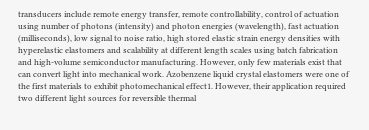transducers include remote energy transfer, remote controllability, control of actuation using number of photons (intensity) and photon energies (wavelength), fast actuation (milliseconds), low signal to noise ratio, high stored elastic strain energy densities with hyperelastic elastomers and scalability at different length scales using batch fabrication and high-volume semiconductor manufacturing. However, only few materials exist that can convert light into mechanical work. Azobenzene liquid crystal elastomers were one of the first materials to exhibit photomechanical effect1. However, their application required two different light sources for reversible thermal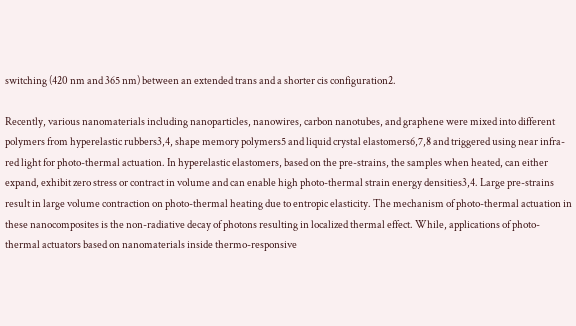switching (420 nm and 365 nm) between an extended trans and a shorter cis configuration2.

Recently, various nanomaterials including nanoparticles, nanowires, carbon nanotubes, and graphene were mixed into different polymers from hyperelastic rubbers3,4, shape memory polymers5 and liquid crystal elastomers6,7,8 and triggered using near infra-red light for photo-thermal actuation. In hyperelastic elastomers, based on the pre-strains, the samples when heated, can either expand, exhibit zero stress or contract in volume and can enable high photo-thermal strain energy densities3,4. Large pre-strains result in large volume contraction on photo-thermal heating due to entropic elasticity. The mechanism of photo-thermal actuation in these nanocomposites is the non-radiative decay of photons resulting in localized thermal effect. While, applications of photo-thermal actuators based on nanomaterials inside thermo-responsive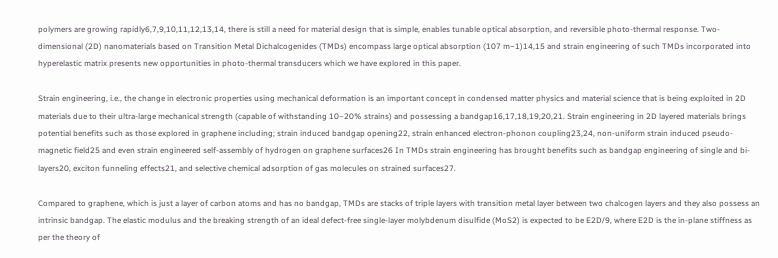polymers are growing rapidly6,7,9,10,11,12,13,14, there is still a need for material design that is simple, enables tunable optical absorption, and reversible photo-thermal response. Two-dimensional (2D) nanomaterials based on Transition Metal Dichalcogenides (TMDs) encompass large optical absorption (107 m−1)14,15 and strain engineering of such TMDs incorporated into hyperelastic matrix presents new opportunities in photo-thermal transducers which we have explored in this paper.

Strain engineering, i.e., the change in electronic properties using mechanical deformation is an important concept in condensed matter physics and material science that is being exploited in 2D materials due to their ultra-large mechanical strength (capable of withstanding 10–20% strains) and possessing a bandgap16,17,18,19,20,21. Strain engineering in 2D layered materials brings potential benefits such as those explored in graphene including; strain induced bandgap opening22, strain enhanced electron-phonon coupling23,24, non-uniform strain induced pseudo-magnetic field25 and even strain engineered self-assembly of hydrogen on graphene surfaces26 In TMDs strain engineering has brought benefits such as bandgap engineering of single and bi-layers20, exciton funneling effects21, and selective chemical adsorption of gas molecules on strained surfaces27.

Compared to graphene, which is just a layer of carbon atoms and has no bandgap, TMDs are stacks of triple layers with transition metal layer between two chalcogen layers and they also possess an intrinsic bandgap. The elastic modulus and the breaking strength of an ideal defect-free single-layer molybdenum disulfide (MoS2) is expected to be E2D/9, where E2D is the in-plane stiffness as per the theory of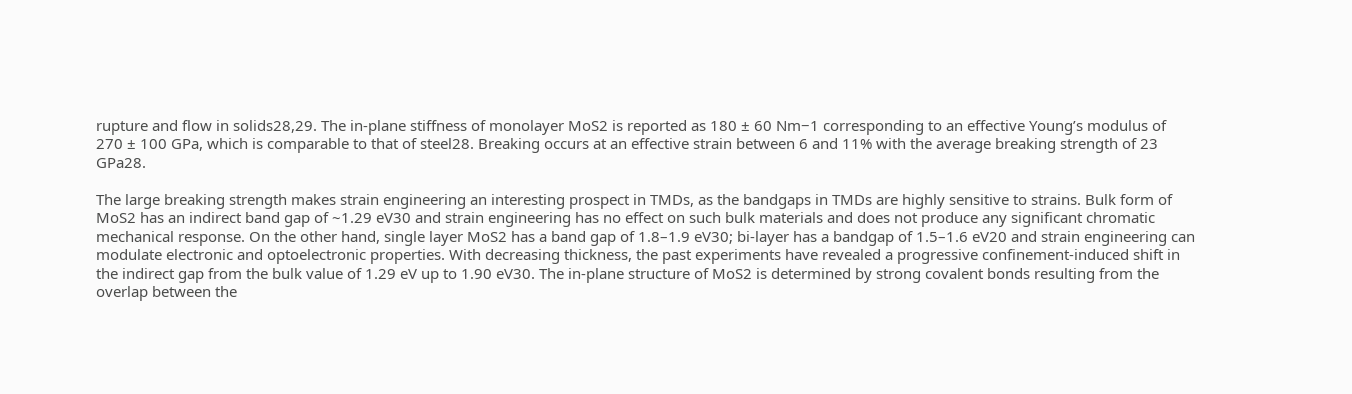rupture and flow in solids28,29. The in-plane stiffness of monolayer MoS2 is reported as 180 ± 60 Nm−1 corresponding to an effective Young’s modulus of 270 ± 100 GPa, which is comparable to that of steel28. Breaking occurs at an effective strain between 6 and 11% with the average breaking strength of 23 GPa28.

The large breaking strength makes strain engineering an interesting prospect in TMDs, as the bandgaps in TMDs are highly sensitive to strains. Bulk form of MoS2 has an indirect band gap of ~1.29 eV30 and strain engineering has no effect on such bulk materials and does not produce any significant chromatic mechanical response. On the other hand, single layer MoS2 has a band gap of 1.8–1.9 eV30; bi-layer has a bandgap of 1.5–1.6 eV20 and strain engineering can modulate electronic and optoelectronic properties. With decreasing thickness, the past experiments have revealed a progressive confinement-induced shift in the indirect gap from the bulk value of 1.29 eV up to 1.90 eV30. The in-plane structure of MoS2 is determined by strong covalent bonds resulting from the overlap between the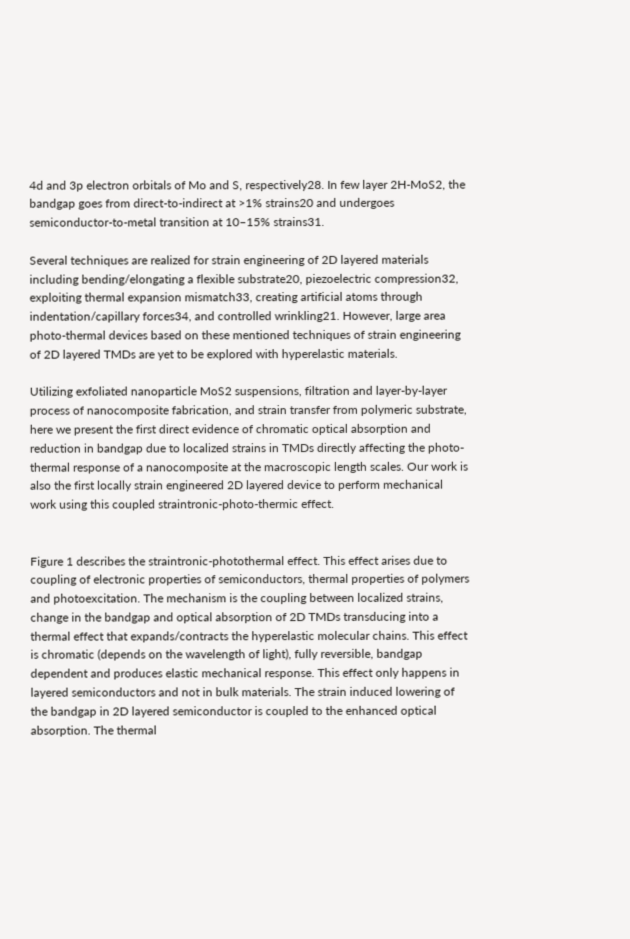4d and 3p electron orbitals of Mo and S, respectively28. In few layer 2H-MoS2, the bandgap goes from direct-to-indirect at >1% strains20 and undergoes semiconductor-to-metal transition at 10–15% strains31.

Several techniques are realized for strain engineering of 2D layered materials including bending/elongating a flexible substrate20, piezoelectric compression32, exploiting thermal expansion mismatch33, creating artificial atoms through indentation/capillary forces34, and controlled wrinkling21. However, large area photo-thermal devices based on these mentioned techniques of strain engineering of 2D layered TMDs are yet to be explored with hyperelastic materials.

Utilizing exfoliated nanoparticle MoS2 suspensions, filtration and layer-by-layer process of nanocomposite fabrication, and strain transfer from polymeric substrate, here we present the first direct evidence of chromatic optical absorption and reduction in bandgap due to localized strains in TMDs directly affecting the photo-thermal response of a nanocomposite at the macroscopic length scales. Our work is also the first locally strain engineered 2D layered device to perform mechanical work using this coupled straintronic-photo-thermic effect.


Figure 1 describes the straintronic-photothermal effect. This effect arises due to coupling of electronic properties of semiconductors, thermal properties of polymers and photoexcitation. The mechanism is the coupling between localized strains, change in the bandgap and optical absorption of 2D TMDs transducing into a thermal effect that expands/contracts the hyperelastic molecular chains. This effect is chromatic (depends on the wavelength of light), fully reversible, bandgap dependent and produces elastic mechanical response. This effect only happens in layered semiconductors and not in bulk materials. The strain induced lowering of the bandgap in 2D layered semiconductor is coupled to the enhanced optical absorption. The thermal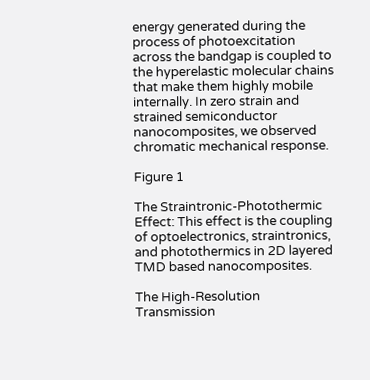energy generated during the process of photoexcitation across the bandgap is coupled to the hyperelastic molecular chains that make them highly mobile internally. In zero strain and strained semiconductor nanocomposites, we observed chromatic mechanical response.

Figure 1

The Straintronic-Photothermic Effect: This effect is the coupling of optoelectronics, straintronics, and photothermics in 2D layered TMD based nanocomposites.

The High-Resolution Transmission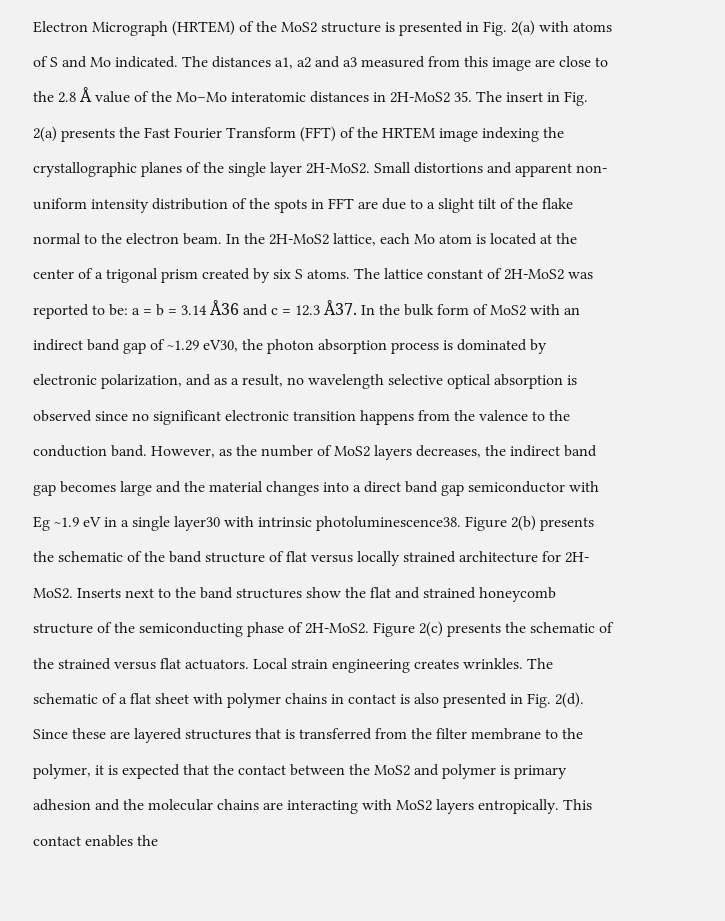Electron Micrograph (HRTEM) of the MoS2 structure is presented in Fig. 2(a) with atoms of S and Mo indicated. The distances a1, a2 and a3 measured from this image are close to the 2.8 Å value of the Mo–Mo interatomic distances in 2H-MoS2 35. The insert in Fig. 2(a) presents the Fast Fourier Transform (FFT) of the HRTEM image indexing the crystallographic planes of the single layer 2H-MoS2. Small distortions and apparent non-uniform intensity distribution of the spots in FFT are due to a slight tilt of the flake normal to the electron beam. In the 2H-MoS2 lattice, each Mo atom is located at the center of a trigonal prism created by six S atoms. The lattice constant of 2H-MoS2 was reported to be: a = b = 3.14 Å36 and c = 12.3 Å37. In the bulk form of MoS2 with an indirect band gap of ~1.29 eV30, the photon absorption process is dominated by electronic polarization, and as a result, no wavelength selective optical absorption is observed since no significant electronic transition happens from the valence to the conduction band. However, as the number of MoS2 layers decreases, the indirect band gap becomes large and the material changes into a direct band gap semiconductor with Eg ~1.9 eV in a single layer30 with intrinsic photoluminescence38. Figure 2(b) presents the schematic of the band structure of flat versus locally strained architecture for 2H-MoS2. Inserts next to the band structures show the flat and strained honeycomb structure of the semiconducting phase of 2H-MoS2. Figure 2(c) presents the schematic of the strained versus flat actuators. Local strain engineering creates wrinkles. The schematic of a flat sheet with polymer chains in contact is also presented in Fig. 2(d). Since these are layered structures that is transferred from the filter membrane to the polymer, it is expected that the contact between the MoS2 and polymer is primary adhesion and the molecular chains are interacting with MoS2 layers entropically. This contact enables the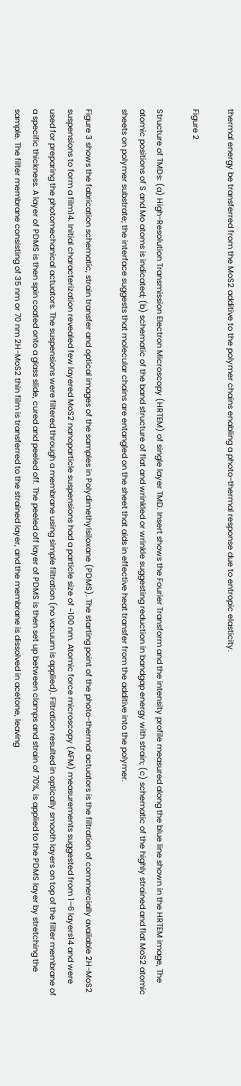thermal energy be transferred from the MoS2 additive to the polymer chains enabling a photo-thermal response due to entropic elasticity.

Figure 2

Structure of TMDs: (a) High-Resolution Transmission Electron Microscopy (HRTEM) of single layer TMD. Insert shows the Fourier Transform and the intensity profile measured along the blue line shown in the HRTEM image, The atomic positions of S and Mo atoms is indicated; (b) schematic of the band structure of flat and wrinkled or wrinkle suggesting reduction in bandgap energy with strain; (c) schematic of the highly strained and flat MoS2 atomic sheets on polymer substrate; the interface suggests that molecular chains are entangled on the sheet that aids in effective heat transfer from the additive into the polymer.

Figure 3 shows the fabrication schematic, strain transfer and optical images of the samples in Polydimethylsiloxane (PDMS). The starting point of the photo-thermal actuators is the filtration of commercially available 2H-MoS2 suspensions to form a film14. Initial characterization revealed few layered MoS2 nanoparticle suspensions had a particle size of ~100 nm. Atomic force microscopy (AFM) measurements suggested from 1–6 layers14 and were used for preparing the photomechanical actuators. The suspensions were filtered through a membrane using simple filtration (no vacuum is applied). Filtration resulted in optically smooth layers on top of the filter membrane of a specific thickness. A layer of PDMS is then spin coated onto a glass slide, cured and peeled off. The peeled off layer of PDMS is then set up between clamps and strain of 70%, is applied to the PDMS layer by stretching the sample. The filter membrane consisting of 35 nm or 70 nm 2H-MoS2 thin film is transferred to the strained layer, and the membrane is dissolved in acetone, leaving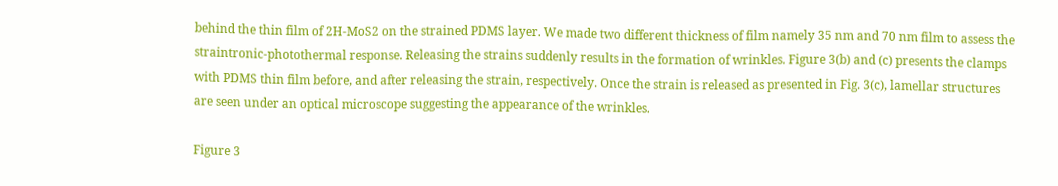behind the thin film of 2H-MoS2 on the strained PDMS layer. We made two different thickness of film namely 35 nm and 70 nm film to assess the straintronic-photothermal response. Releasing the strains suddenly results in the formation of wrinkles. Figure 3(b) and (c) presents the clamps with PDMS thin film before, and after releasing the strain, respectively. Once the strain is released as presented in Fig. 3(c), lamellar structures are seen under an optical microscope suggesting the appearance of the wrinkles.

Figure 3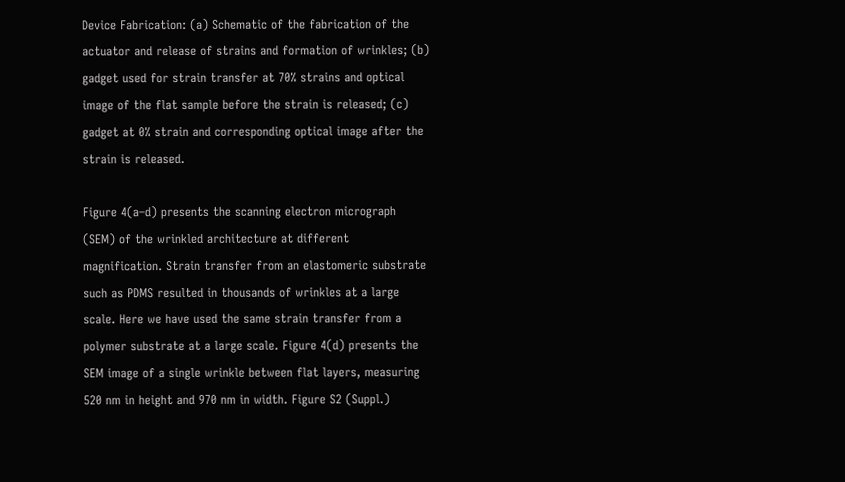Device Fabrication: (a) Schematic of the fabrication of the actuator and release of strains and formation of wrinkles; (b) gadget used for strain transfer at 70% strains and optical image of the flat sample before the strain is released; (c) gadget at 0% strain and corresponding optical image after the strain is released.

Figure 4(a–d) presents the scanning electron micrograph (SEM) of the wrinkled architecture at different magnification. Strain transfer from an elastomeric substrate such as PDMS resulted in thousands of wrinkles at a large scale. Here we have used the same strain transfer from a polymer substrate at a large scale. Figure 4(d) presents the SEM image of a single wrinkle between flat layers, measuring 520 nm in height and 970 nm in width. Figure S2 (Suppl.)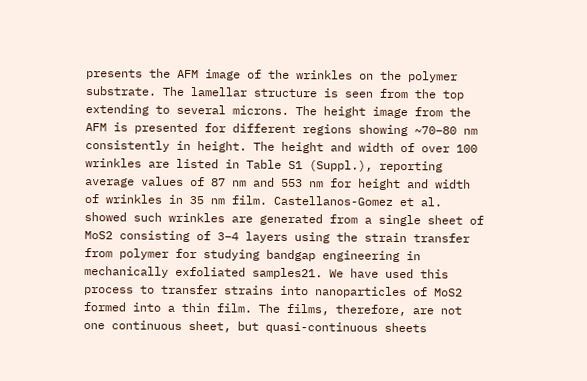presents the AFM image of the wrinkles on the polymer substrate. The lamellar structure is seen from the top extending to several microns. The height image from the AFM is presented for different regions showing ~70–80 nm consistently in height. The height and width of over 100 wrinkles are listed in Table S1 (Suppl.), reporting average values of 87 nm and 553 nm for height and width of wrinkles in 35 nm film. Castellanos-Gomez et al. showed such wrinkles are generated from a single sheet of MoS2 consisting of 3–4 layers using the strain transfer from polymer for studying bandgap engineering in mechanically exfoliated samples21. We have used this process to transfer strains into nanoparticles of MoS2 formed into a thin film. The films, therefore, are not one continuous sheet, but quasi-continuous sheets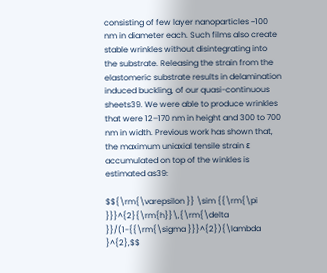consisting of few layer nanoparticles ~100 nm in diameter each. Such films also create stable wrinkles without disintegrating into the substrate. Releasing the strain from the elastomeric substrate results in delamination induced buckling, of our quasi-continuous sheets39. We were able to produce wrinkles that were 12–170 nm in height and 300 to 700 nm in width. Previous work has shown that, the maximum uniaxial tensile strain ε accumulated on top of the winkles is estimated as39:

$${\rm{\varepsilon }} \sim {{\rm{\pi }}}^{2}{\rm{h}}\,{\rm{\delta }}/(1-{{\rm{\sigma }}}^{2}){\lambda }^{2},$$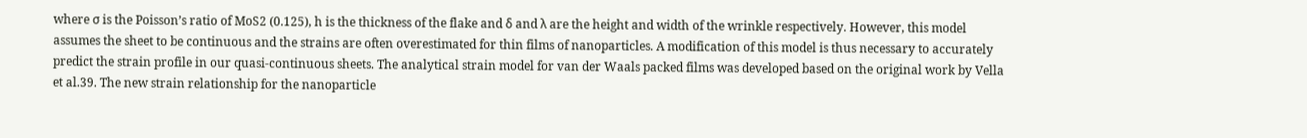where σ is the Poisson’s ratio of MoS2 (0.125), h is the thickness of the flake and δ and λ are the height and width of the wrinkle respectively. However, this model assumes the sheet to be continuous and the strains are often overestimated for thin films of nanoparticles. A modification of this model is thus necessary to accurately predict the strain profile in our quasi-continuous sheets. The analytical strain model for van der Waals packed films was developed based on the original work by Vella et al.39. The new strain relationship for the nanoparticle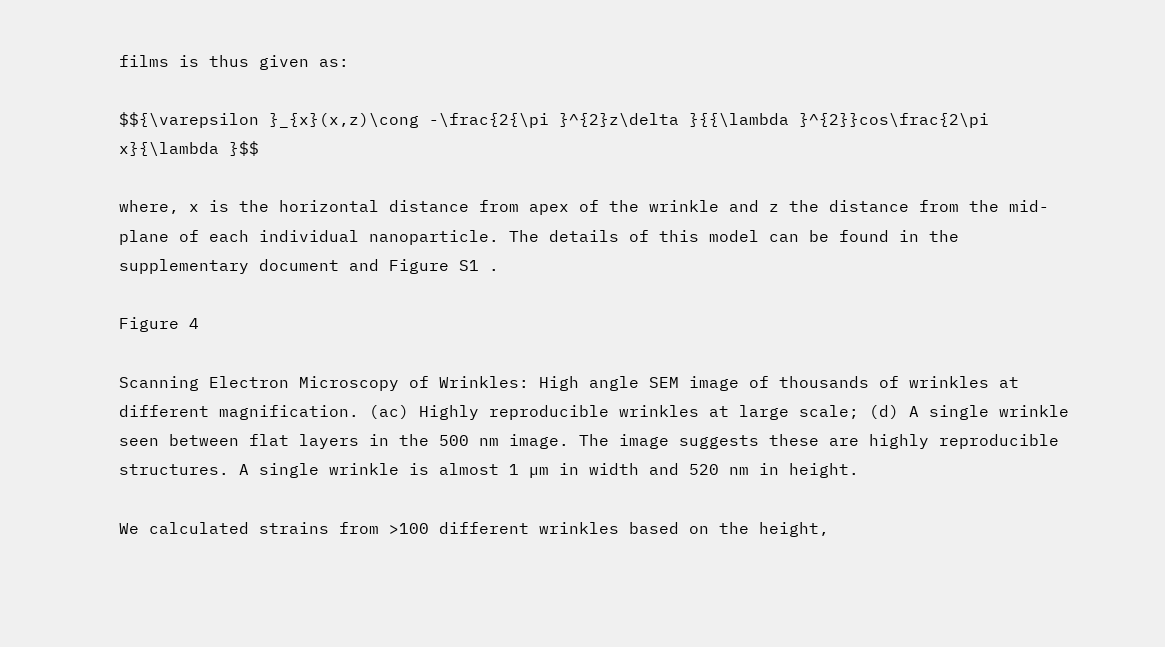films is thus given as:

$${\varepsilon }_{x}(x,z)\cong -\frac{2{\pi }^{2}z\delta }{{\lambda }^{2}}cos\frac{2\pi x}{\lambda }$$

where, x is the horizontal distance from apex of the wrinkle and z the distance from the mid-plane of each individual nanoparticle. The details of this model can be found in the supplementary document and Figure S1 .

Figure 4

Scanning Electron Microscopy of Wrinkles: High angle SEM image of thousands of wrinkles at different magnification. (ac) Highly reproducible wrinkles at large scale; (d) A single wrinkle seen between flat layers in the 500 nm image. The image suggests these are highly reproducible structures. A single wrinkle is almost 1 µm in width and 520 nm in height.

We calculated strains from >100 different wrinkles based on the height,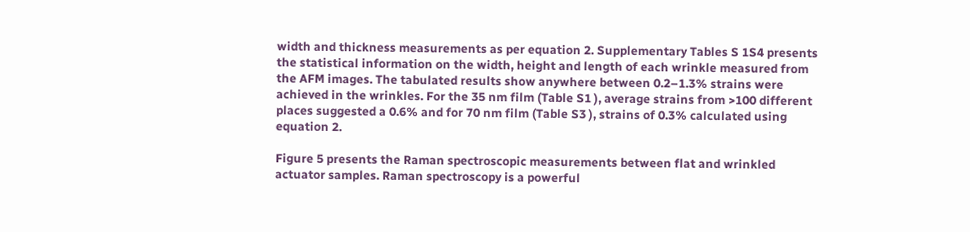width and thickness measurements as per equation 2. Supplementary Tables S 1S4 presents the statistical information on the width, height and length of each wrinkle measured from the AFM images. The tabulated results show anywhere between 0.2–1.3% strains were achieved in the wrinkles. For the 35 nm film (Table S1 ), average strains from >100 different places suggested a 0.6% and for 70 nm film (Table S3 ), strains of 0.3% calculated using equation 2.

Figure 5 presents the Raman spectroscopic measurements between flat and wrinkled actuator samples. Raman spectroscopy is a powerful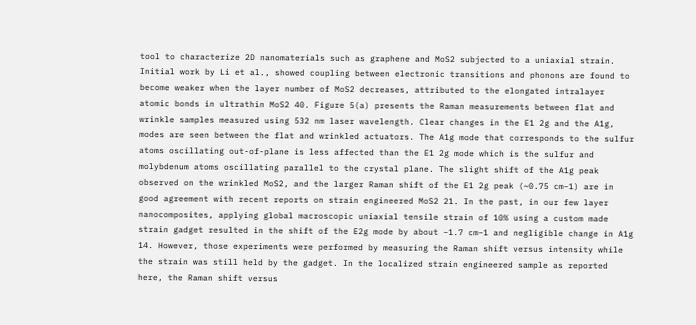tool to characterize 2D nanomaterials such as graphene and MoS2 subjected to a uniaxial strain. Initial work by Li et al., showed coupling between electronic transitions and phonons are found to become weaker when the layer number of MoS2 decreases, attributed to the elongated intralayer atomic bonds in ultrathin MoS2 40. Figure 5(a) presents the Raman measurements between flat and wrinkle samples measured using 532 nm laser wavelength. Clear changes in the E1 2g and the A1g, modes are seen between the flat and wrinkled actuators. The A1g mode that corresponds to the sulfur atoms oscillating out-of-plane is less affected than the E1 2g mode which is the sulfur and molybdenum atoms oscillating parallel to the crystal plane. The slight shift of the A1g peak observed on the wrinkled MoS2, and the larger Raman shift of the E1 2g peak (~0.75 cm−1) are in good agreement with recent reports on strain engineered MoS2 21. In the past, in our few layer nanocomposites, applying global macroscopic uniaxial tensile strain of 10% using a custom made strain gadget resulted in the shift of the E2g mode by about −1.7 cm−1 and negligible change in A1g 14. However, those experiments were performed by measuring the Raman shift versus intensity while the strain was still held by the gadget. In the localized strain engineered sample as reported here, the Raman shift versus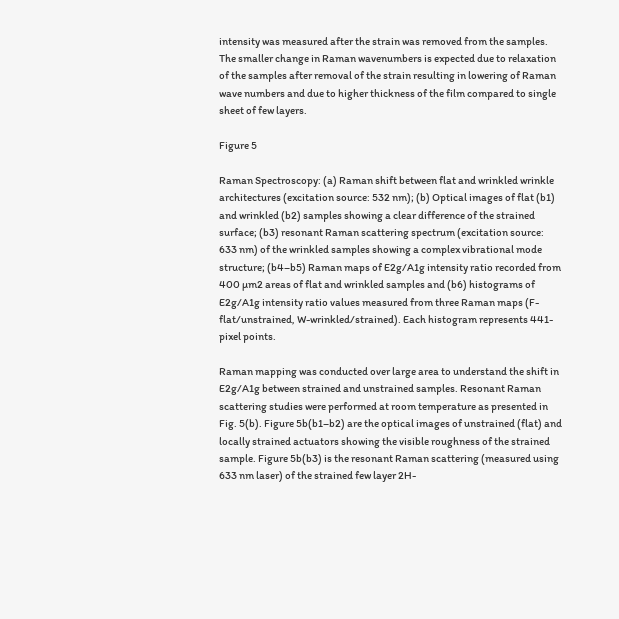intensity was measured after the strain was removed from the samples. The smaller change in Raman wavenumbers is expected due to relaxation of the samples after removal of the strain resulting in lowering of Raman wave numbers and due to higher thickness of the film compared to single sheet of few layers.

Figure 5

Raman Spectroscopy: (a) Raman shift between flat and wrinkled wrinkle architectures (excitation source: 532 nm); (b) Optical images of flat (b1) and wrinkled (b2) samples showing a clear difference of the strained surface; (b3) resonant Raman scattering spectrum (excitation source: 633 nm) of the wrinkled samples showing a complex vibrational mode structure; (b4–b5) Raman maps of E2g/A1g intensity ratio recorded from 400 µm2 areas of flat and wrinkled samples and (b6) histograms of E2g/A1g intensity ratio values measured from three Raman maps (F-flat/unstrained, W-wrinkled/strained). Each histogram represents 441-pixel points.

Raman mapping was conducted over large area to understand the shift in E2g/A1g between strained and unstrained samples. Resonant Raman scattering studies were performed at room temperature as presented in Fig. 5(b). Figure 5b(b1–b2) are the optical images of unstrained (flat) and locally strained actuators showing the visible roughness of the strained sample. Figure 5b(b3) is the resonant Raman scattering (measured using 633 nm laser) of the strained few layer 2H-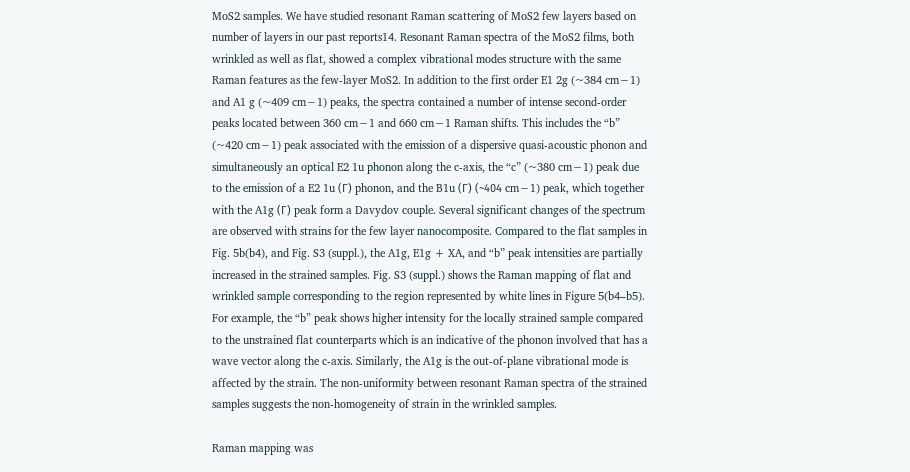MoS2 samples. We have studied resonant Raman scattering of MoS2 few layers based on number of layers in our past reports14. Resonant Raman spectra of the MoS2 films, both wrinkled as well as flat, showed a complex vibrational modes structure with the same Raman features as the few-layer MoS2. In addition to the first order E1 2g (~384 cm−1) and A1 g (~409 cm−1) peaks, the spectra contained a number of intense second-order peaks located between 360 cm−1 and 660 cm−1 Raman shifts. This includes the “b” (~420 cm−1) peak associated with the emission of a dispersive quasi-acoustic phonon and simultaneously an optical E2 1u phonon along the c-axis, the “c” (~380 cm−1) peak due to the emission of a E2 1u (Γ) phonon, and the B1u (Γ) (~404 cm−1) peak, which together with the A1g (Γ) peak form a Davydov couple. Several significant changes of the spectrum are observed with strains for the few layer nanocomposite. Compared to the flat samples in Fig. 5b(b4), and Fig. S3 (suppl.), the A1g, E1g + XA, and “b” peak intensities are partially increased in the strained samples. Fig. S3 (suppl.) shows the Raman mapping of flat and wrinkled sample corresponding to the region represented by white lines in Figure 5(b4–b5). For example, the “b” peak shows higher intensity for the locally strained sample compared to the unstrained flat counterparts which is an indicative of the phonon involved that has a wave vector along the c-axis. Similarly, the A1g is the out-of-plane vibrational mode is affected by the strain. The non-uniformity between resonant Raman spectra of the strained samples suggests the non-homogeneity of strain in the wrinkled samples.

Raman mapping was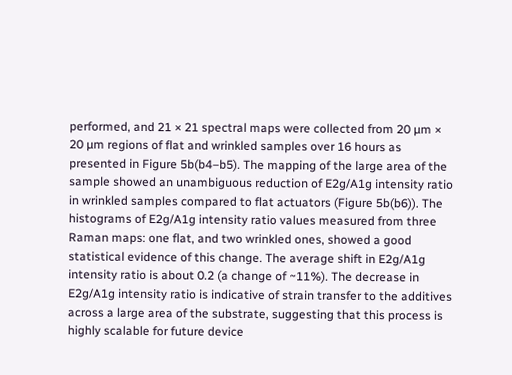performed, and 21 × 21 spectral maps were collected from 20 µm × 20 µm regions of flat and wrinkled samples over 16 hours as presented in Figure 5b(b4–b5). The mapping of the large area of the sample showed an unambiguous reduction of E2g/A1g intensity ratio in wrinkled samples compared to flat actuators (Figure 5b(b6)). The histograms of E2g/A1g intensity ratio values measured from three Raman maps: one flat, and two wrinkled ones, showed a good statistical evidence of this change. The average shift in E2g/A1g intensity ratio is about 0.2 (a change of ~11%). The decrease in E2g/A1g intensity ratio is indicative of strain transfer to the additives across a large area of the substrate, suggesting that this process is highly scalable for future device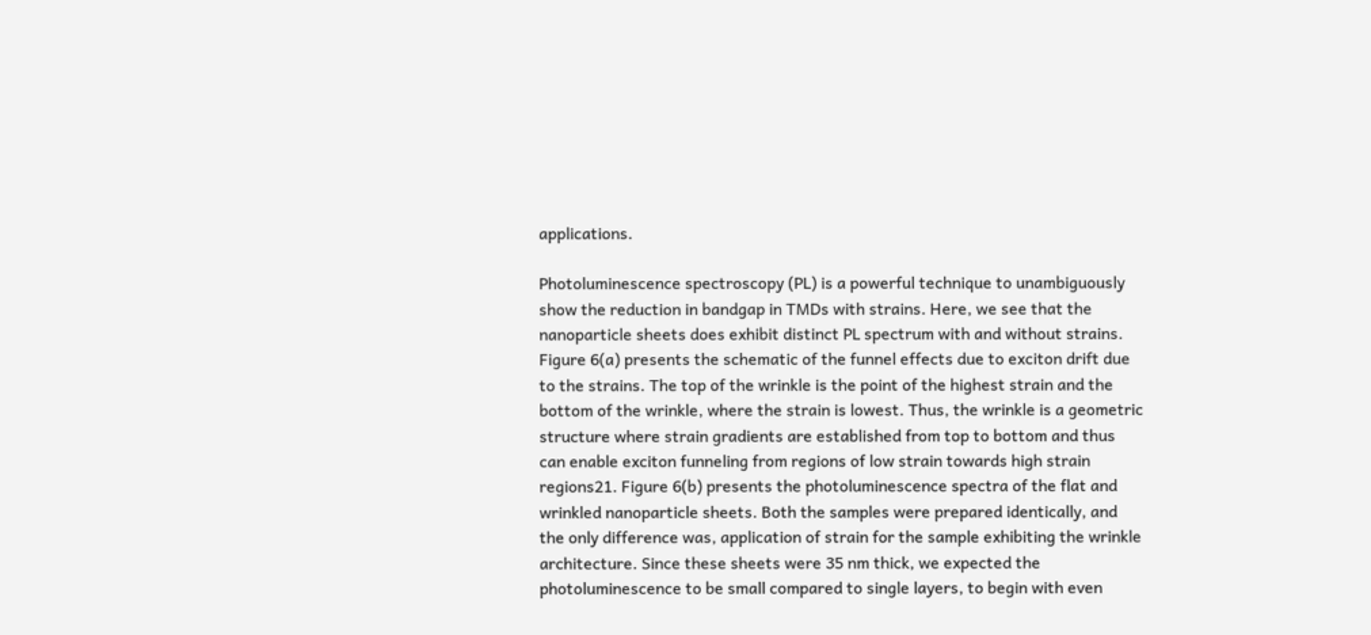applications.

Photoluminescence spectroscopy (PL) is a powerful technique to unambiguously show the reduction in bandgap in TMDs with strains. Here, we see that the nanoparticle sheets does exhibit distinct PL spectrum with and without strains. Figure 6(a) presents the schematic of the funnel effects due to exciton drift due to the strains. The top of the wrinkle is the point of the highest strain and the bottom of the wrinkle, where the strain is lowest. Thus, the wrinkle is a geometric structure where strain gradients are established from top to bottom and thus can enable exciton funneling from regions of low strain towards high strain regions21. Figure 6(b) presents the photoluminescence spectra of the flat and wrinkled nanoparticle sheets. Both the samples were prepared identically, and the only difference was, application of strain for the sample exhibiting the wrinkle architecture. Since these sheets were 35 nm thick, we expected the photoluminescence to be small compared to single layers, to begin with even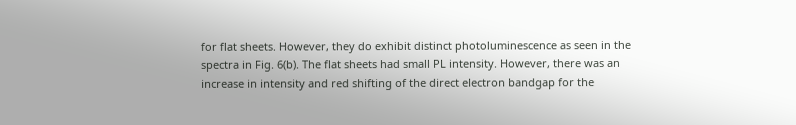for flat sheets. However, they do exhibit distinct photoluminescence as seen in the spectra in Fig. 6(b). The flat sheets had small PL intensity. However, there was an increase in intensity and red shifting of the direct electron bandgap for the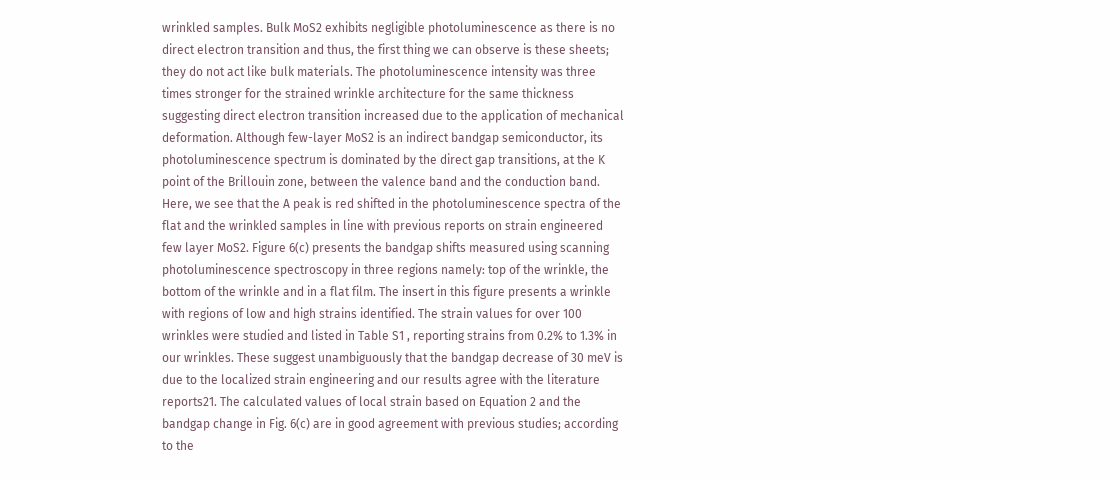wrinkled samples. Bulk MoS2 exhibits negligible photoluminescence as there is no direct electron transition and thus, the first thing we can observe is these sheets; they do not act like bulk materials. The photoluminescence intensity was three times stronger for the strained wrinkle architecture for the same thickness suggesting direct electron transition increased due to the application of mechanical deformation. Although few-layer MoS2 is an indirect bandgap semiconductor, its photoluminescence spectrum is dominated by the direct gap transitions, at the K point of the Brillouin zone, between the valence band and the conduction band. Here, we see that the A peak is red shifted in the photoluminescence spectra of the flat and the wrinkled samples in line with previous reports on strain engineered few layer MoS2. Figure 6(c) presents the bandgap shifts measured using scanning photoluminescence spectroscopy in three regions namely: top of the wrinkle, the bottom of the wrinkle and in a flat film. The insert in this figure presents a wrinkle with regions of low and high strains identified. The strain values for over 100 wrinkles were studied and listed in Table S1 , reporting strains from 0.2% to 1.3% in our wrinkles. These suggest unambiguously that the bandgap decrease of 30 meV is due to the localized strain engineering and our results agree with the literature reports21. The calculated values of local strain based on Equation 2 and the bandgap change in Fig. 6(c) are in good agreement with previous studies; according to the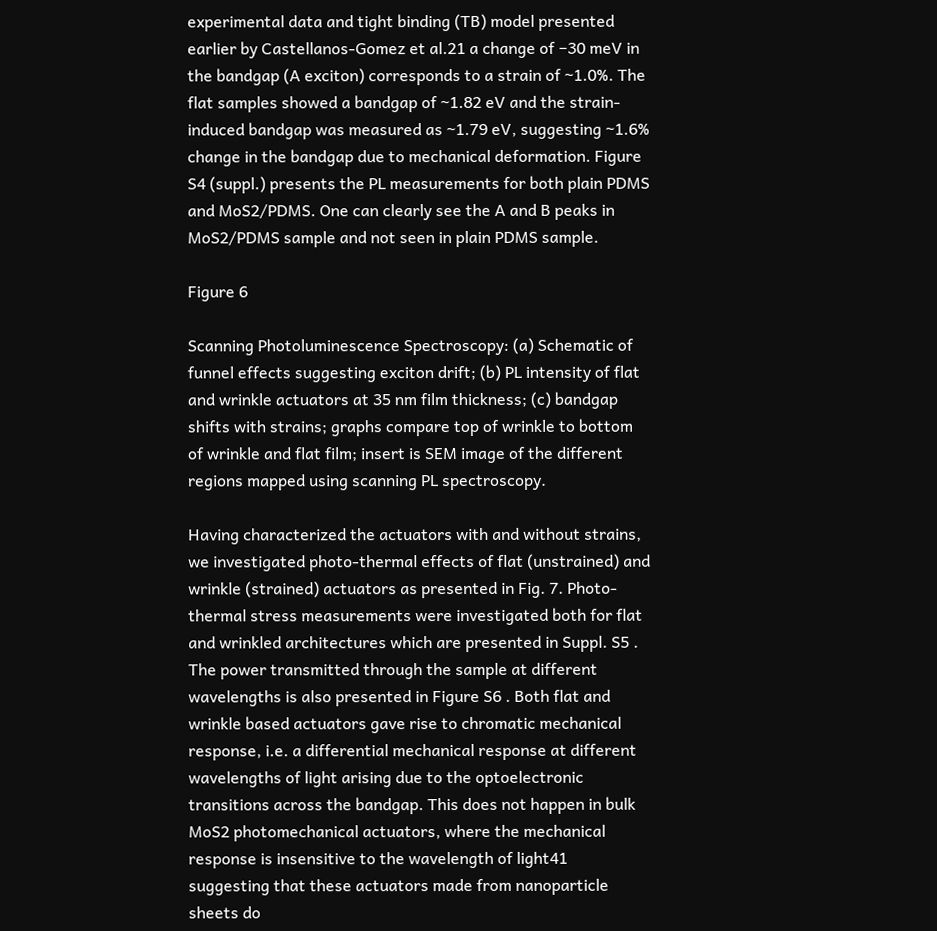experimental data and tight binding (TB) model presented earlier by Castellanos-Gomez et al.21 a change of −30 meV in the bandgap (A exciton) corresponds to a strain of ~1.0%. The flat samples showed a bandgap of ~1.82 eV and the strain-induced bandgap was measured as ~1.79 eV, suggesting ~1.6% change in the bandgap due to mechanical deformation. Figure S4 (suppl.) presents the PL measurements for both plain PDMS and MoS2/PDMS. One can clearly see the A and B peaks in MoS2/PDMS sample and not seen in plain PDMS sample.

Figure 6

Scanning Photoluminescence Spectroscopy: (a) Schematic of funnel effects suggesting exciton drift; (b) PL intensity of flat and wrinkle actuators at 35 nm film thickness; (c) bandgap shifts with strains; graphs compare top of wrinkle to bottom of wrinkle and flat film; insert is SEM image of the different regions mapped using scanning PL spectroscopy.

Having characterized the actuators with and without strains, we investigated photo-thermal effects of flat (unstrained) and wrinkle (strained) actuators as presented in Fig. 7. Photo-thermal stress measurements were investigated both for flat and wrinkled architectures which are presented in Suppl. S5 . The power transmitted through the sample at different wavelengths is also presented in Figure S6 . Both flat and wrinkle based actuators gave rise to chromatic mechanical response, i.e. a differential mechanical response at different wavelengths of light arising due to the optoelectronic transitions across the bandgap. This does not happen in bulk MoS2 photomechanical actuators, where the mechanical response is insensitive to the wavelength of light41 suggesting that these actuators made from nanoparticle sheets do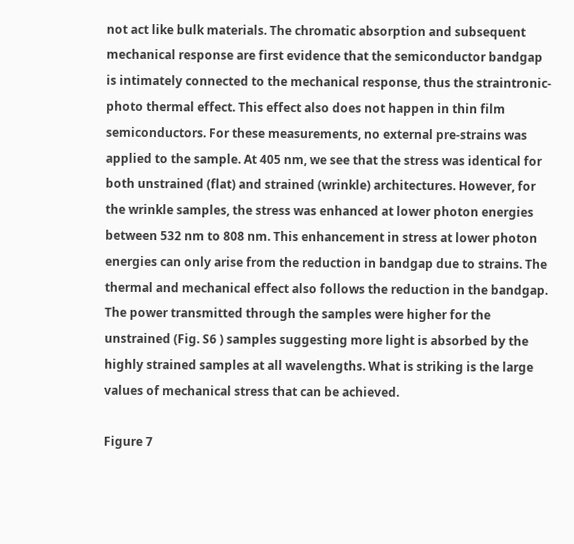not act like bulk materials. The chromatic absorption and subsequent mechanical response are first evidence that the semiconductor bandgap is intimately connected to the mechanical response, thus the straintronic-photo thermal effect. This effect also does not happen in thin film semiconductors. For these measurements, no external pre-strains was applied to the sample. At 405 nm, we see that the stress was identical for both unstrained (flat) and strained (wrinkle) architectures. However, for the wrinkle samples, the stress was enhanced at lower photon energies between 532 nm to 808 nm. This enhancement in stress at lower photon energies can only arise from the reduction in bandgap due to strains. The thermal and mechanical effect also follows the reduction in the bandgap. The power transmitted through the samples were higher for the unstrained (Fig. S6 ) samples suggesting more light is absorbed by the highly strained samples at all wavelengths. What is striking is the large values of mechanical stress that can be achieved.

Figure 7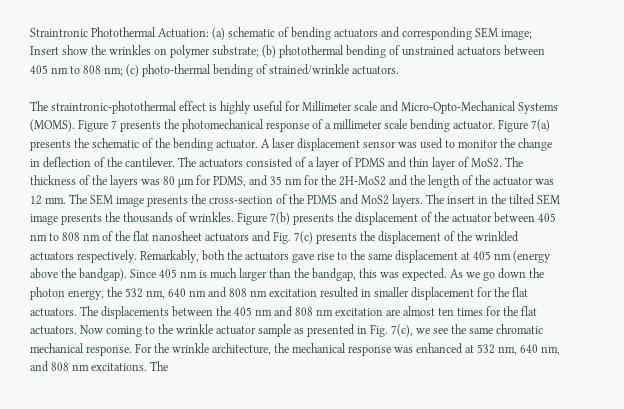Straintronic Photothermal Actuation: (a) schematic of bending actuators and corresponding SEM image; Insert show the wrinkles on polymer substrate; (b) photothermal bending of unstrained actuators between 405 nm to 808 nm; (c) photo-thermal bending of strained/wrinkle actuators.

The straintronic-photothermal effect is highly useful for Millimeter scale and Micro-Opto-Mechanical Systems (MOMS). Figure 7 presents the photomechanical response of a millimeter scale bending actuator. Figure 7(a) presents the schematic of the bending actuator. A laser displacement sensor was used to monitor the change in deflection of the cantilever. The actuators consisted of a layer of PDMS and thin layer of MoS2. The thickness of the layers was 80 µm for PDMS, and 35 nm for the 2H-MoS2 and the length of the actuator was 12 mm. The SEM image presents the cross-section of the PDMS and MoS2 layers. The insert in the tilted SEM image presents the thousands of wrinkles. Figure 7(b) presents the displacement of the actuator between 405 nm to 808 nm of the flat nanosheet actuators and Fig. 7(c) presents the displacement of the wrinkled actuators respectively. Remarkably, both the actuators gave rise to the same displacement at 405 nm (energy above the bandgap). Since 405 nm is much larger than the bandgap, this was expected. As we go down the photon energy, the 532 nm, 640 nm and 808 nm excitation resulted in smaller displacement for the flat actuators. The displacements between the 405 nm and 808 nm excitation are almost ten times for the flat actuators. Now coming to the wrinkle actuator sample as presented in Fig. 7(c), we see the same chromatic mechanical response. For the wrinkle architecture, the mechanical response was enhanced at 532 nm, 640 nm, and 808 nm excitations. The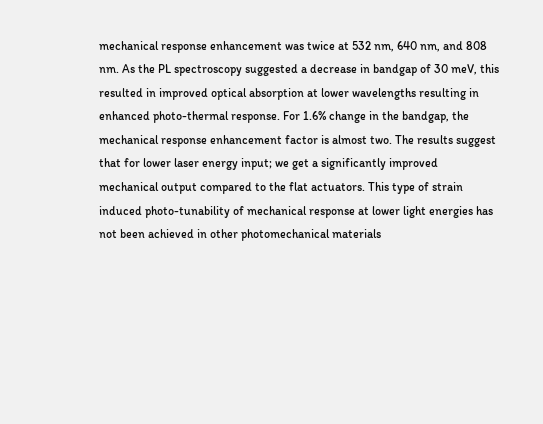mechanical response enhancement was twice at 532 nm, 640 nm, and 808 nm. As the PL spectroscopy suggested a decrease in bandgap of 30 meV, this resulted in improved optical absorption at lower wavelengths resulting in enhanced photo-thermal response. For 1.6% change in the bandgap, the mechanical response enhancement factor is almost two. The results suggest that for lower laser energy input; we get a significantly improved mechanical output compared to the flat actuators. This type of strain induced photo-tunability of mechanical response at lower light energies has not been achieved in other photomechanical materials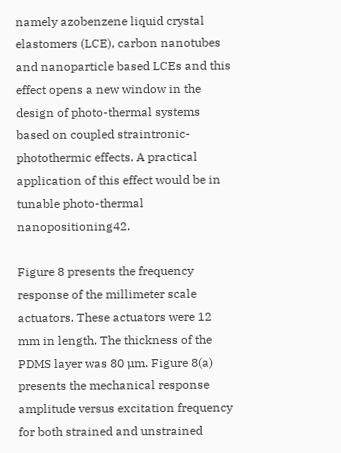namely azobenzene liquid crystal elastomers (LCE), carbon nanotubes and nanoparticle based LCEs and this effect opens a new window in the design of photo-thermal systems based on coupled straintronic-photothermic effects. A practical application of this effect would be in tunable photo-thermal nanopositioning42.

Figure 8 presents the frequency response of the millimeter scale actuators. These actuators were 12 mm in length. The thickness of the PDMS layer was 80 µm. Figure 8(a) presents the mechanical response amplitude versus excitation frequency for both strained and unstrained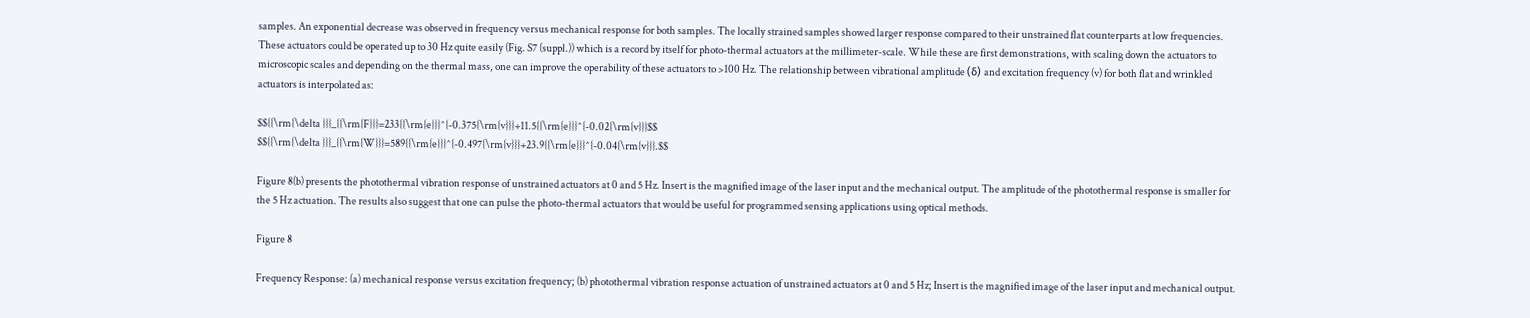samples. An exponential decrease was observed in frequency versus mechanical response for both samples. The locally strained samples showed larger response compared to their unstrained flat counterparts at low frequencies. These actuators could be operated up to 30 Hz quite easily (Fig. S7 (suppl.)) which is a record by itself for photo-thermal actuators at the millimeter-scale. While these are first demonstrations, with scaling down the actuators to microscopic scales and depending on the thermal mass, one can improve the operability of these actuators to >100 Hz. The relationship between vibrational amplitude (δ) and excitation frequency (v) for both flat and wrinkled actuators is interpolated as:

$${{\rm{\delta }}}_{{\rm{F}}}=233{{\rm{e}}}^{-0.375{\rm{v}}}+11.5{{\rm{e}}}^{-0.02{\rm{v}}}$$
$${{\rm{\delta }}}_{{\rm{W}}}=589{{\rm{e}}}^{-0.497{\rm{v}}}+23.9{{\rm{e}}}^{-0.04{\rm{v}}}.$$

Figure 8(b) presents the photothermal vibration response of unstrained actuators at 0 and 5 Hz. Insert is the magnified image of the laser input and the mechanical output. The amplitude of the photothermal response is smaller for the 5 Hz actuation. The results also suggest that one can pulse the photo-thermal actuators that would be useful for programmed sensing applications using optical methods.

Figure 8

Frequency Response: (a) mechanical response versus excitation frequency; (b) photothermal vibration response actuation of unstrained actuators at 0 and 5 Hz; Insert is the magnified image of the laser input and mechanical output.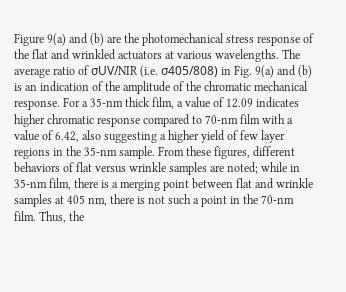Figure 9(a) and (b) are the photomechanical stress response of the flat and wrinkled actuators at various wavelengths. The average ratio of σUV/NIR (i.e. σ405/808) in Fig. 9(a) and (b) is an indication of the amplitude of the chromatic mechanical response. For a 35-nm thick film, a value of 12.09 indicates higher chromatic response compared to 70-nm film with a value of 6.42, also suggesting a higher yield of few layer regions in the 35-nm sample. From these figures, different behaviors of flat versus wrinkle samples are noted; while in 35-nm film, there is a merging point between flat and wrinkle samples at 405 nm, there is not such a point in the 70-nm film. Thus, the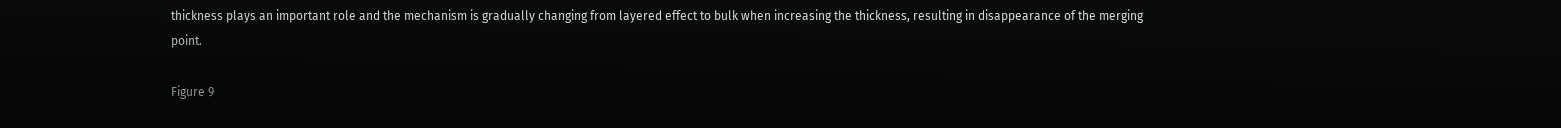thickness plays an important role and the mechanism is gradually changing from layered effect to bulk when increasing the thickness, resulting in disappearance of the merging point.

Figure 9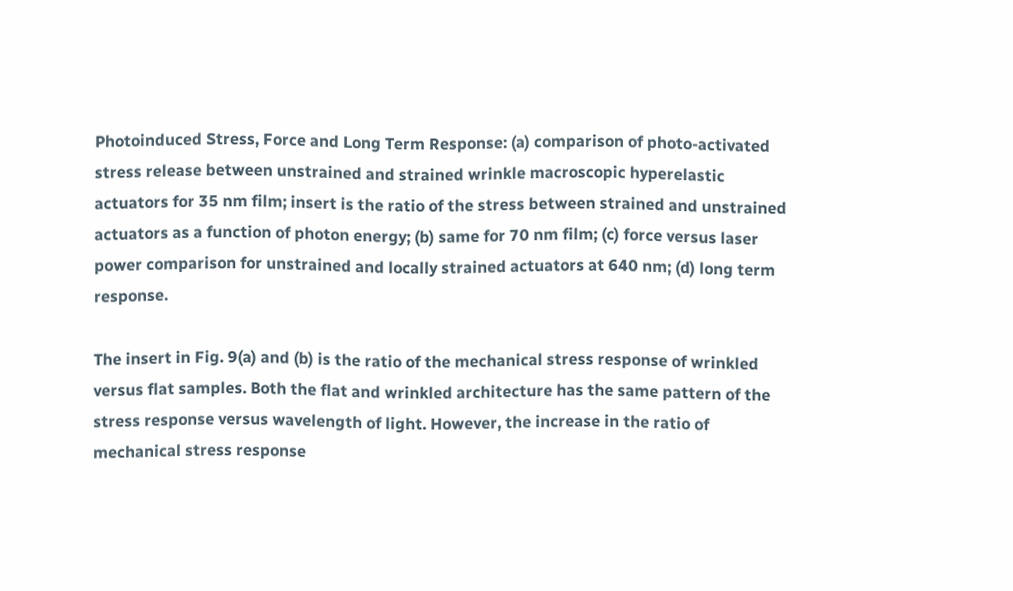Photoinduced Stress, Force and Long Term Response: (a) comparison of photo-activated stress release between unstrained and strained wrinkle macroscopic hyperelastic actuators for 35 nm film; insert is the ratio of the stress between strained and unstrained actuators as a function of photon energy; (b) same for 70 nm film; (c) force versus laser power comparison for unstrained and locally strained actuators at 640 nm; (d) long term response.

The insert in Fig. 9(a) and (b) is the ratio of the mechanical stress response of wrinkled versus flat samples. Both the flat and wrinkled architecture has the same pattern of the stress response versus wavelength of light. However, the increase in the ratio of mechanical stress response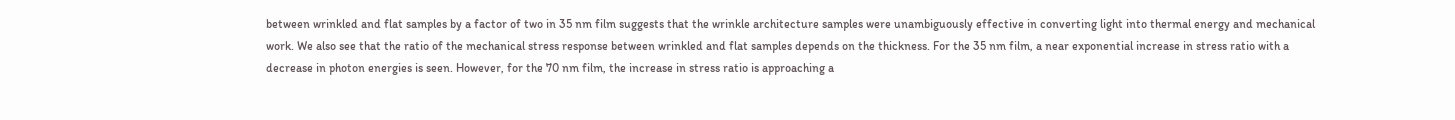between wrinkled and flat samples by a factor of two in 35 nm film suggests that the wrinkle architecture samples were unambiguously effective in converting light into thermal energy and mechanical work. We also see that the ratio of the mechanical stress response between wrinkled and flat samples depends on the thickness. For the 35 nm film, a near exponential increase in stress ratio with a decrease in photon energies is seen. However, for the 70 nm film, the increase in stress ratio is approaching a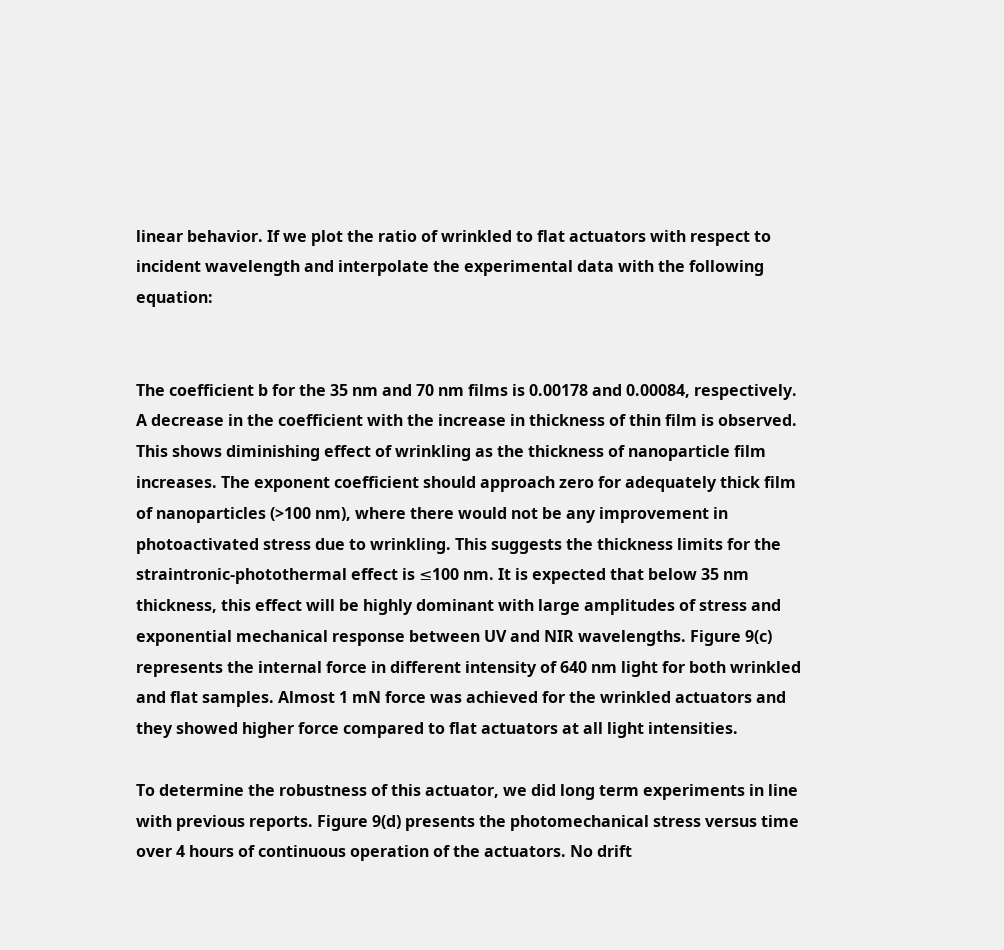linear behavior. If we plot the ratio of wrinkled to flat actuators with respect to incident wavelength and interpolate the experimental data with the following equation:


The coefficient b for the 35 nm and 70 nm films is 0.00178 and 0.00084, respectively. A decrease in the coefficient with the increase in thickness of thin film is observed. This shows diminishing effect of wrinkling as the thickness of nanoparticle film increases. The exponent coefficient should approach zero for adequately thick film of nanoparticles (>100 nm), where there would not be any improvement in photoactivated stress due to wrinkling. This suggests the thickness limits for the straintronic-photothermal effect is ≤100 nm. It is expected that below 35 nm thickness, this effect will be highly dominant with large amplitudes of stress and exponential mechanical response between UV and NIR wavelengths. Figure 9(c) represents the internal force in different intensity of 640 nm light for both wrinkled and flat samples. Almost 1 mN force was achieved for the wrinkled actuators and they showed higher force compared to flat actuators at all light intensities.

To determine the robustness of this actuator, we did long term experiments in line with previous reports. Figure 9(d) presents the photomechanical stress versus time over 4 hours of continuous operation of the actuators. No drift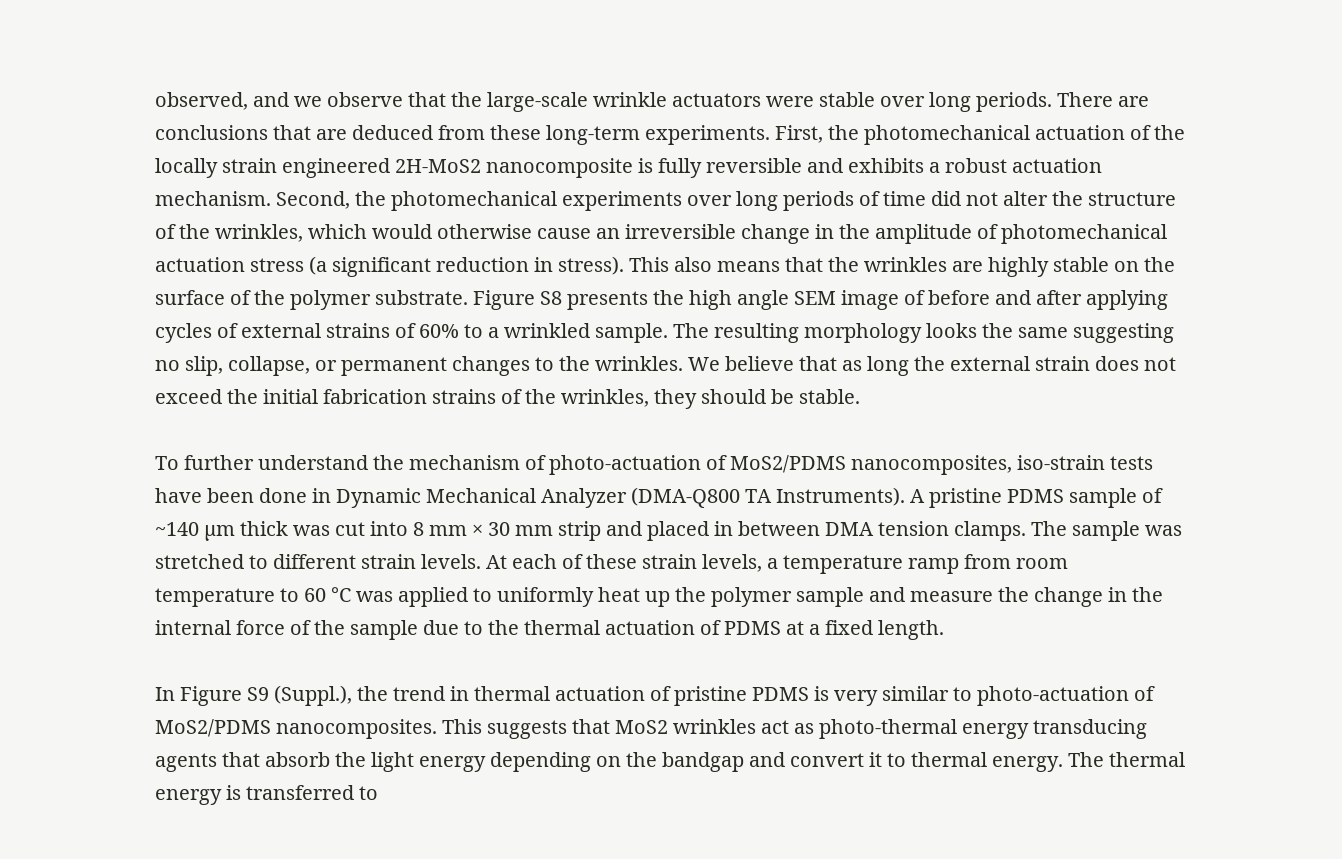observed, and we observe that the large-scale wrinkle actuators were stable over long periods. There are conclusions that are deduced from these long-term experiments. First, the photomechanical actuation of the locally strain engineered 2H-MoS2 nanocomposite is fully reversible and exhibits a robust actuation mechanism. Second, the photomechanical experiments over long periods of time did not alter the structure of the wrinkles, which would otherwise cause an irreversible change in the amplitude of photomechanical actuation stress (a significant reduction in stress). This also means that the wrinkles are highly stable on the surface of the polymer substrate. Figure S8 presents the high angle SEM image of before and after applying cycles of external strains of 60% to a wrinkled sample. The resulting morphology looks the same suggesting no slip, collapse, or permanent changes to the wrinkles. We believe that as long the external strain does not exceed the initial fabrication strains of the wrinkles, they should be stable.

To further understand the mechanism of photo-actuation of MoS2/PDMS nanocomposites, iso-strain tests have been done in Dynamic Mechanical Analyzer (DMA-Q800 TA Instruments). A pristine PDMS sample of ~140 µm thick was cut into 8 mm × 30 mm strip and placed in between DMA tension clamps. The sample was stretched to different strain levels. At each of these strain levels, a temperature ramp from room temperature to 60 °C was applied to uniformly heat up the polymer sample and measure the change in the internal force of the sample due to the thermal actuation of PDMS at a fixed length.

In Figure S9 (Suppl.), the trend in thermal actuation of pristine PDMS is very similar to photo-actuation of MoS2/PDMS nanocomposites. This suggests that MoS2 wrinkles act as photo-thermal energy transducing agents that absorb the light energy depending on the bandgap and convert it to thermal energy. The thermal energy is transferred to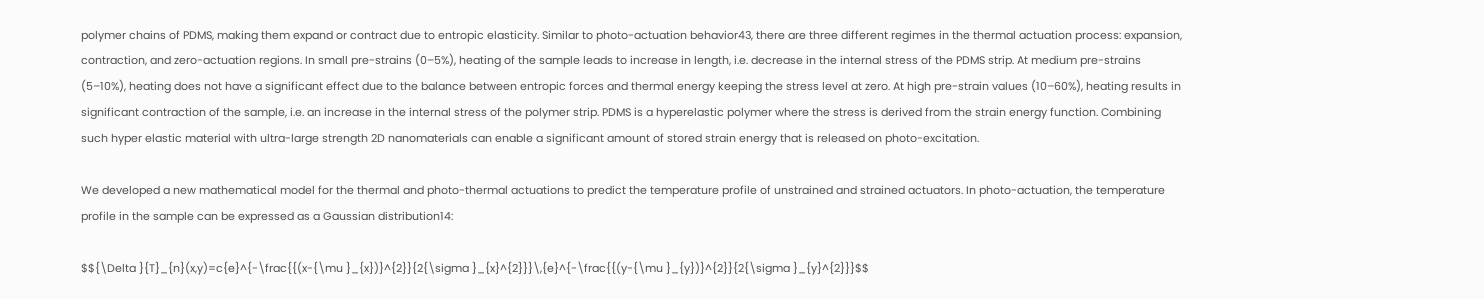polymer chains of PDMS, making them expand or contract due to entropic elasticity. Similar to photo-actuation behavior43, there are three different regimes in the thermal actuation process: expansion, contraction, and zero-actuation regions. In small pre-strains (0–5%), heating of the sample leads to increase in length, i.e. decrease in the internal stress of the PDMS strip. At medium pre-strains (5–10%), heating does not have a significant effect due to the balance between entropic forces and thermal energy keeping the stress level at zero. At high pre-strain values (10–60%), heating results in significant contraction of the sample, i.e. an increase in the internal stress of the polymer strip. PDMS is a hyperelastic polymer where the stress is derived from the strain energy function. Combining such hyper elastic material with ultra-large strength 2D nanomaterials can enable a significant amount of stored strain energy that is released on photo-excitation.

We developed a new mathematical model for the thermal and photo-thermal actuations to predict the temperature profile of unstrained and strained actuators. In photo-actuation, the temperature profile in the sample can be expressed as a Gaussian distribution14:

$${\Delta }{T}_{n}(x,y)=c{e}^{-\frac{{(x-{\mu }_{x})}^{2}}{2{\sigma }_{x}^{2}}}\,{e}^{-\frac{{(y-{\mu }_{y})}^{2}}{2{\sigma }_{y}^{2}}}$$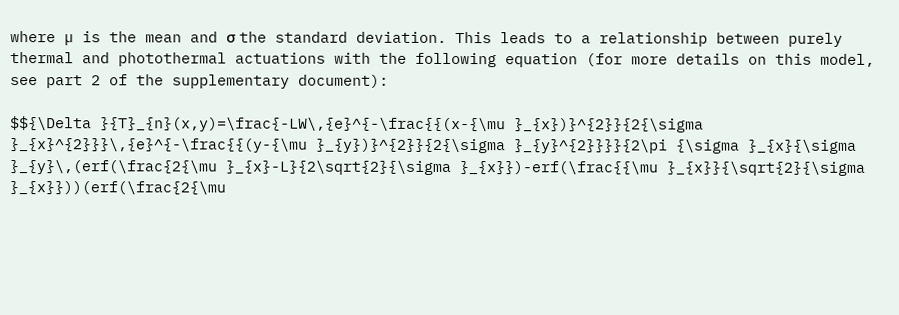where µ is the mean and σ the standard deviation. This leads to a relationship between purely thermal and photothermal actuations with the following equation (for more details on this model, see part 2 of the supplementary document):

$${\Delta }{T}_{n}(x,y)=\frac{-LW\,{e}^{-\frac{{(x-{\mu }_{x})}^{2}}{2{\sigma }_{x}^{2}}}\,{e}^{-\frac{{(y-{\mu }_{y})}^{2}}{2{\sigma }_{y}^{2}}}}{2\pi {\sigma }_{x}{\sigma }_{y}\,(erf(\frac{2{\mu }_{x}-L}{2\sqrt{2}{\sigma }_{x}})-erf(\frac{{\mu }_{x}}{\sqrt{2}{\sigma }_{x}}))(erf(\frac{2{\mu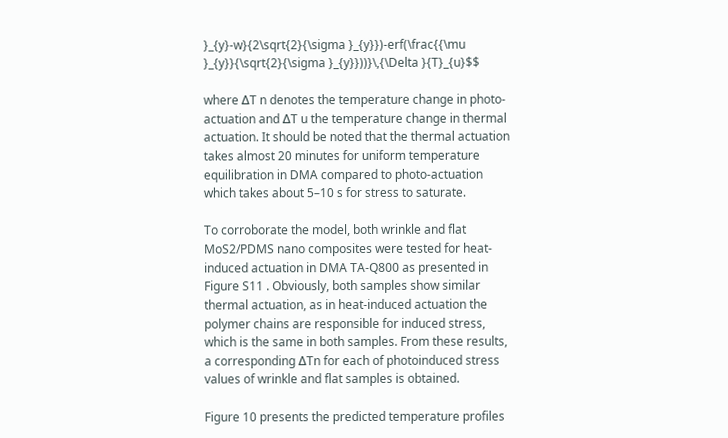}_{y}-w}{2\sqrt{2}{\sigma }_{y}})-erf(\frac{{\mu }_{y}}{\sqrt{2}{\sigma }_{y}}))}\,{\Delta }{T}_{u}$$

where ΔT n denotes the temperature change in photo-actuation and ΔT u the temperature change in thermal actuation. It should be noted that the thermal actuation takes almost 20 minutes for uniform temperature equilibration in DMA compared to photo-actuation which takes about 5–10 s for stress to saturate.

To corroborate the model, both wrinkle and flat MoS2/PDMS nano composites were tested for heat-induced actuation in DMA TA-Q800 as presented in Figure S11 . Obviously, both samples show similar thermal actuation, as in heat-induced actuation the polymer chains are responsible for induced stress, which is the same in both samples. From these results, a corresponding ΔTn for each of photoinduced stress values of wrinkle and flat samples is obtained.

Figure 10 presents the predicted temperature profiles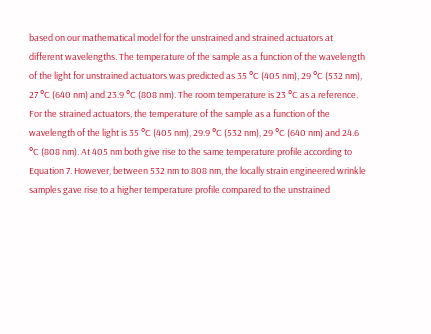based on our mathematical model for the unstrained and strained actuators at different wavelengths. The temperature of the sample as a function of the wavelength of the light for unstrained actuators was predicted as 35 °C (405 nm), 29 °C (532 nm), 27 °C (640 nm) and 23.9 °C (808 nm). The room temperature is 23 °C as a reference. For the strained actuators, the temperature of the sample as a function of the wavelength of the light is 35 °C (405 nm), 29.9 °C (532 nm), 29 °C (640 nm) and 24.6 °C (808 nm). At 405 nm both give rise to the same temperature profile according to Equation 7. However, between 532 nm to 808 nm, the locally strain engineered wrinkle samples gave rise to a higher temperature profile compared to the unstrained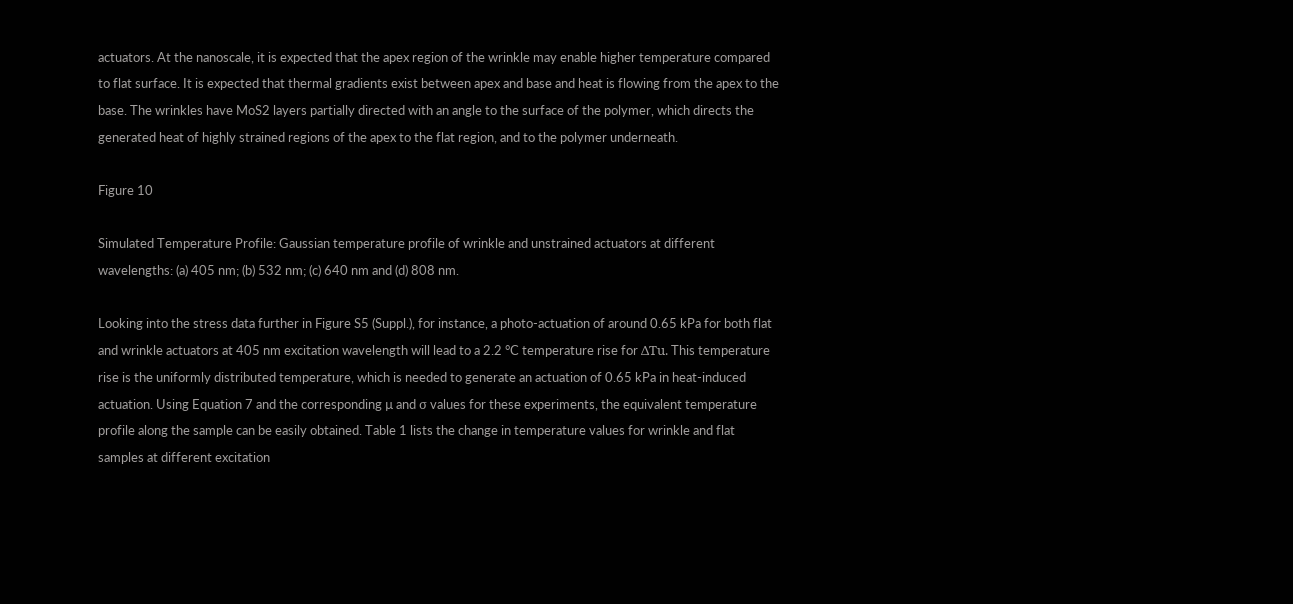actuators. At the nanoscale, it is expected that the apex region of the wrinkle may enable higher temperature compared to flat surface. It is expected that thermal gradients exist between apex and base and heat is flowing from the apex to the base. The wrinkles have MoS2 layers partially directed with an angle to the surface of the polymer, which directs the generated heat of highly strained regions of the apex to the flat region, and to the polymer underneath.

Figure 10

Simulated Temperature Profile: Gaussian temperature profile of wrinkle and unstrained actuators at different wavelengths: (a) 405 nm; (b) 532 nm; (c) 640 nm and (d) 808 nm.

Looking into the stress data further in Figure S5 (Suppl.), for instance, a photo-actuation of around 0.65 kPa for both flat and wrinkle actuators at 405 nm excitation wavelength will lead to a 2.2 °C temperature rise for ΔTu. This temperature rise is the uniformly distributed temperature, which is needed to generate an actuation of 0.65 kPa in heat-induced actuation. Using Equation 7 and the corresponding µ and σ values for these experiments, the equivalent temperature profile along the sample can be easily obtained. Table 1 lists the change in temperature values for wrinkle and flat samples at different excitation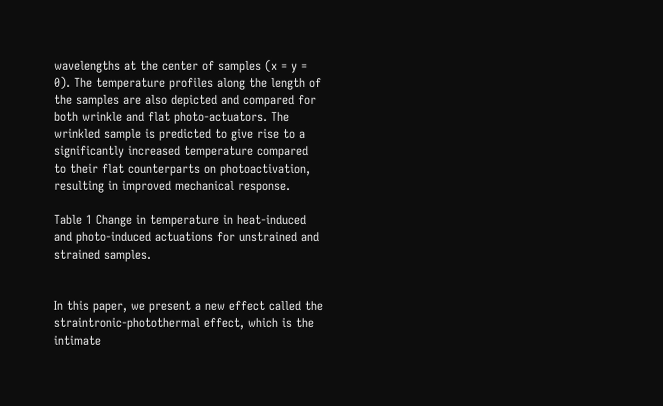wavelengths at the center of samples (x = y = 0). The temperature profiles along the length of the samples are also depicted and compared for both wrinkle and flat photo-actuators. The wrinkled sample is predicted to give rise to a significantly increased temperature compared to their flat counterparts on photoactivation, resulting in improved mechanical response.

Table 1 Change in temperature in heat-induced and photo-induced actuations for unstrained and strained samples.


In this paper, we present a new effect called the straintronic-photothermal effect, which is the intimate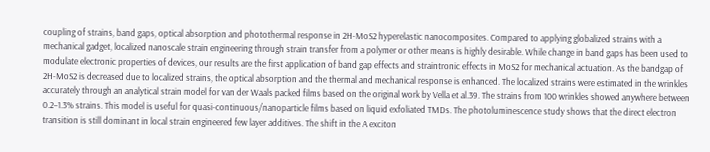coupling of strains, band gaps, optical absorption and photothermal response in 2H-MoS2 hyperelastic nanocomposites. Compared to applying globalized strains with a mechanical gadget, localized nanoscale strain engineering through strain transfer from a polymer or other means is highly desirable. While change in band gaps has been used to modulate electronic properties of devices, our results are the first application of band gap effects and straintronic effects in MoS2 for mechanical actuation. As the bandgap of 2H-MoS2 is decreased due to localized strains, the optical absorption and the thermal and mechanical response is enhanced. The localized strains were estimated in the wrinkles accurately through an analytical strain model for van der Waals packed films based on the original work by Vella et al.39. The strains from 100 wrinkles showed anywhere between 0.2–1.3% strains. This model is useful for quasi-continuous/nanoparticle films based on liquid exfoliated TMDs. The photoluminescence study shows that the direct electron transition is still dominant in local strain engineered few layer additives. The shift in the A exciton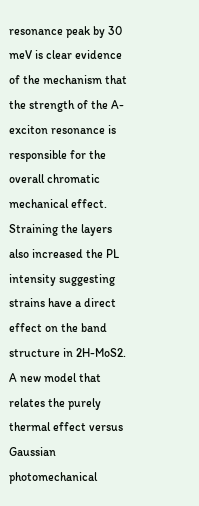resonance peak by 30 meV is clear evidence of the mechanism that the strength of the A-exciton resonance is responsible for the overall chromatic mechanical effect. Straining the layers also increased the PL intensity suggesting strains have a direct effect on the band structure in 2H-MoS2. A new model that relates the purely thermal effect versus Gaussian photomechanical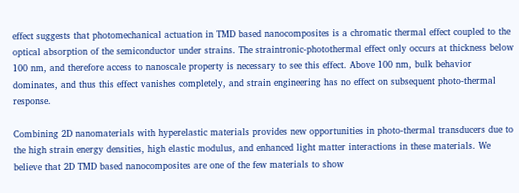effect suggests that photomechanical actuation in TMD based nanocomposites is a chromatic thermal effect coupled to the optical absorption of the semiconductor under strains. The straintronic-photothermal effect only occurs at thickness below 100 nm, and therefore access to nanoscale property is necessary to see this effect. Above 100 nm, bulk behavior dominates, and thus this effect vanishes completely, and strain engineering has no effect on subsequent photo-thermal response.

Combining 2D nanomaterials with hyperelastic materials provides new opportunities in photo-thermal transducers due to the high strain energy densities, high elastic modulus, and enhanced light matter interactions in these materials. We believe that 2D TMD based nanocomposites are one of the few materials to show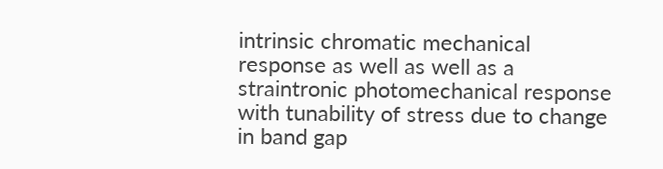intrinsic chromatic mechanical response as well as well as a straintronic photomechanical response with tunability of stress due to change in band gap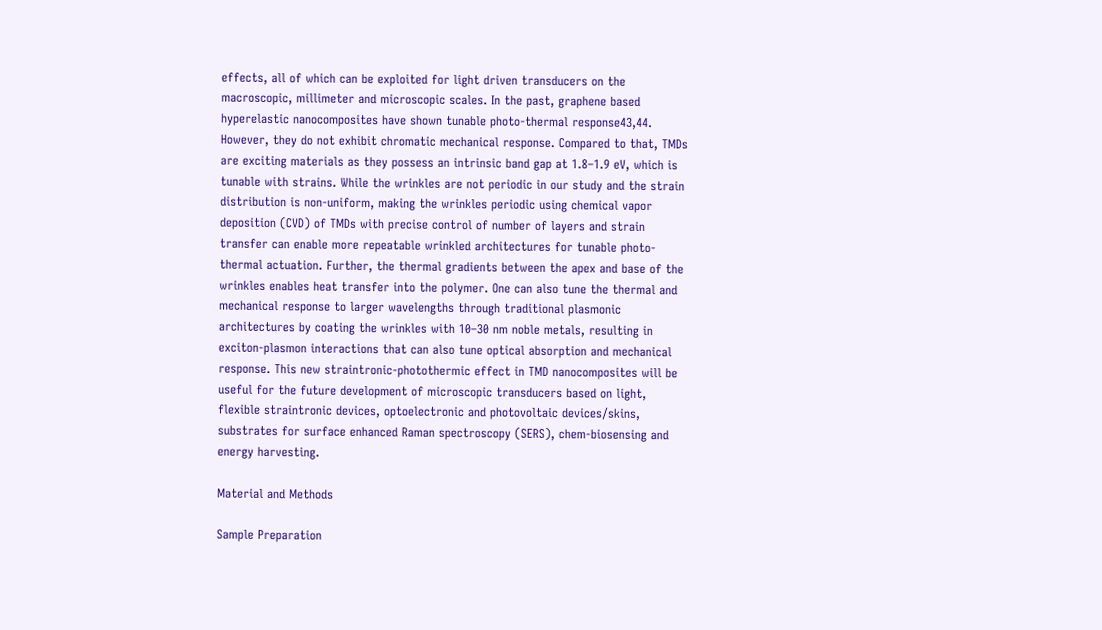effects, all of which can be exploited for light driven transducers on the macroscopic, millimeter and microscopic scales. In the past, graphene based hyperelastic nanocomposites have shown tunable photo-thermal response43,44. However, they do not exhibit chromatic mechanical response. Compared to that, TMDs are exciting materials as they possess an intrinsic band gap at 1.8–1.9 eV, which is tunable with strains. While the wrinkles are not periodic in our study and the strain distribution is non-uniform, making the wrinkles periodic using chemical vapor deposition (CVD) of TMDs with precise control of number of layers and strain transfer can enable more repeatable wrinkled architectures for tunable photo-thermal actuation. Further, the thermal gradients between the apex and base of the wrinkles enables heat transfer into the polymer. One can also tune the thermal and mechanical response to larger wavelengths through traditional plasmonic architectures by coating the wrinkles with 10–30 nm noble metals, resulting in exciton-plasmon interactions that can also tune optical absorption and mechanical response. This new straintronic-photothermic effect in TMD nanocomposites will be useful for the future development of microscopic transducers based on light, flexible straintronic devices, optoelectronic and photovoltaic devices/skins, substrates for surface enhanced Raman spectroscopy (SERS), chem-biosensing and energy harvesting.

Material and Methods

Sample Preparation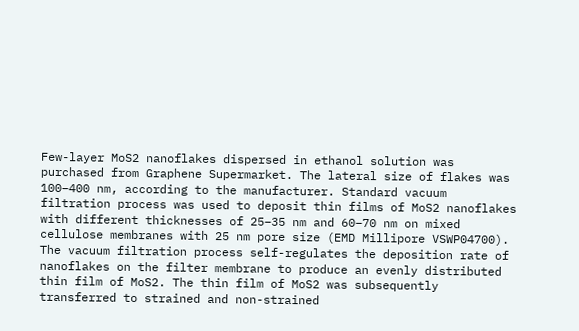Few-layer MoS2 nanoflakes dispersed in ethanol solution was purchased from Graphene Supermarket. The lateral size of flakes was 100–400 nm, according to the manufacturer. Standard vacuum filtration process was used to deposit thin films of MoS2 nanoflakes with different thicknesses of 25–35 nm and 60–70 nm on mixed cellulose membranes with 25 nm pore size (EMD Millipore VSWP04700). The vacuum filtration process self-regulates the deposition rate of nanoflakes on the filter membrane to produce an evenly distributed thin film of MoS2. The thin film of MoS2 was subsequently transferred to strained and non-strained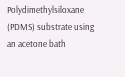Polydimethylsiloxane (PDMS) substrate using an acetone bath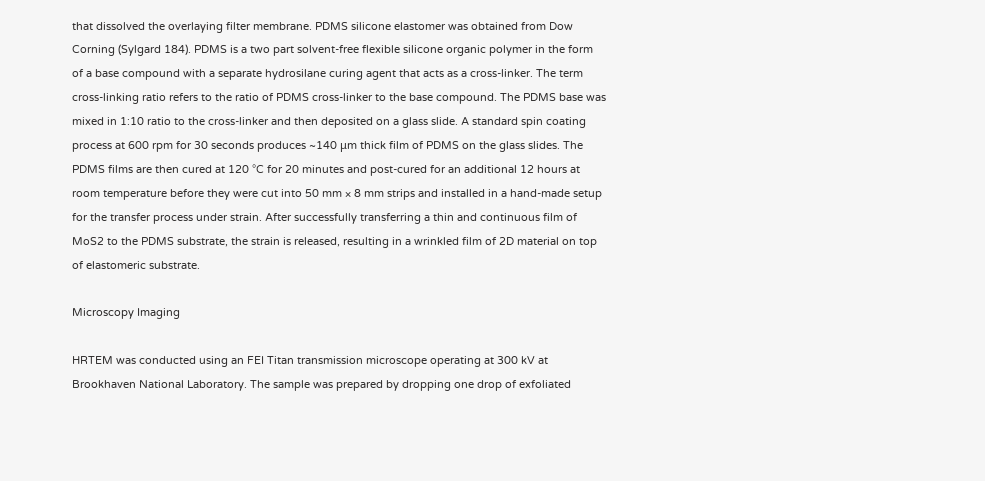that dissolved the overlaying filter membrane. PDMS silicone elastomer was obtained from Dow Corning (Sylgard 184). PDMS is a two part solvent-free flexible silicone organic polymer in the form of a base compound with a separate hydrosilane curing agent that acts as a cross-linker. The term cross-linking ratio refers to the ratio of PDMS cross-linker to the base compound. The PDMS base was mixed in 1:10 ratio to the cross-linker and then deposited on a glass slide. A standard spin coating process at 600 rpm for 30 seconds produces ~140 μm thick film of PDMS on the glass slides. The PDMS films are then cured at 120 °C for 20 minutes and post-cured for an additional 12 hours at room temperature before they were cut into 50 mm × 8 mm strips and installed in a hand-made setup for the transfer process under strain. After successfully transferring a thin and continuous film of MoS2 to the PDMS substrate, the strain is released, resulting in a wrinkled film of 2D material on top of elastomeric substrate.

Microscopy Imaging

HRTEM was conducted using an FEI Titan transmission microscope operating at 300 kV at Brookhaven National Laboratory. The sample was prepared by dropping one drop of exfoliated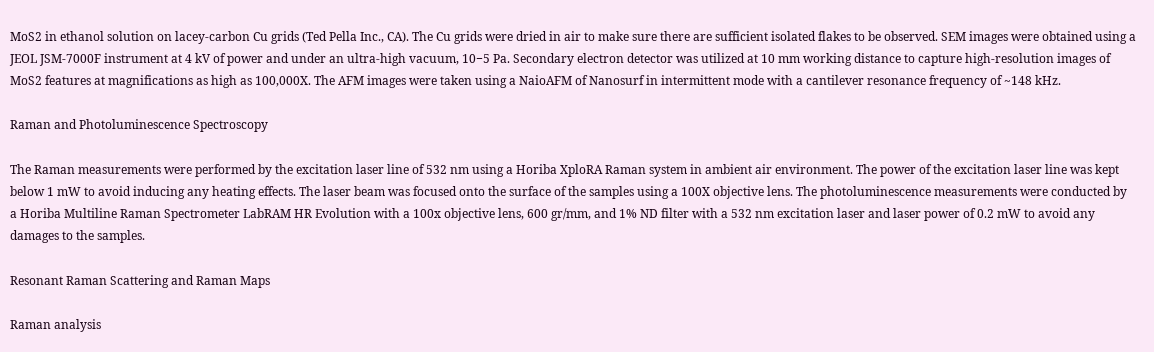MoS2 in ethanol solution on lacey-carbon Cu grids (Ted Pella Inc., CA). The Cu grids were dried in air to make sure there are sufficient isolated flakes to be observed. SEM images were obtained using a JEOL JSM-7000F instrument at 4 kV of power and under an ultra-high vacuum, 10−5 Pa. Secondary electron detector was utilized at 10 mm working distance to capture high-resolution images of MoS2 features at magnifications as high as 100,000X. The AFM images were taken using a NaioAFM of Nanosurf in intermittent mode with a cantilever resonance frequency of ~148 kHz.

Raman and Photoluminescence Spectroscopy

The Raman measurements were performed by the excitation laser line of 532 nm using a Horiba XploRA Raman system in ambient air environment. The power of the excitation laser line was kept below 1 mW to avoid inducing any heating effects. The laser beam was focused onto the surface of the samples using a 100X objective lens. The photoluminescence measurements were conducted by a Horiba Multiline Raman Spectrometer LabRAM HR Evolution with a 100x objective lens, 600 gr/mm, and 1% ND filter with a 532 nm excitation laser and laser power of 0.2 mW to avoid any damages to the samples.

Resonant Raman Scattering and Raman Maps

Raman analysis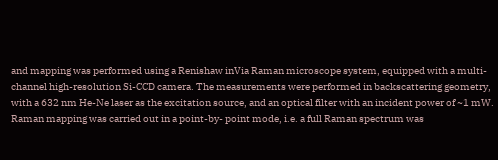and mapping was performed using a Renishaw inVia Raman microscope system, equipped with a multi-channel high-resolution Si-CCD camera. The measurements were performed in backscattering geometry, with a 632 nm He-Ne laser as the excitation source, and an optical filter with an incident power of ~1 mW. Raman mapping was carried out in a point-by- point mode, i.e. a full Raman spectrum was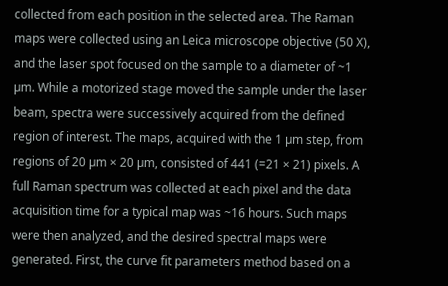collected from each position in the selected area. The Raman maps were collected using an Leica microscope objective (50 X), and the laser spot focused on the sample to a diameter of ~1 µm. While a motorized stage moved the sample under the laser beam, spectra were successively acquired from the defined region of interest. The maps, acquired with the 1 µm step, from regions of 20 µm × 20 µm, consisted of 441 (=21 × 21) pixels. A full Raman spectrum was collected at each pixel and the data acquisition time for a typical map was ~16 hours. Such maps were then analyzed, and the desired spectral maps were generated. First, the curve fit parameters method based on a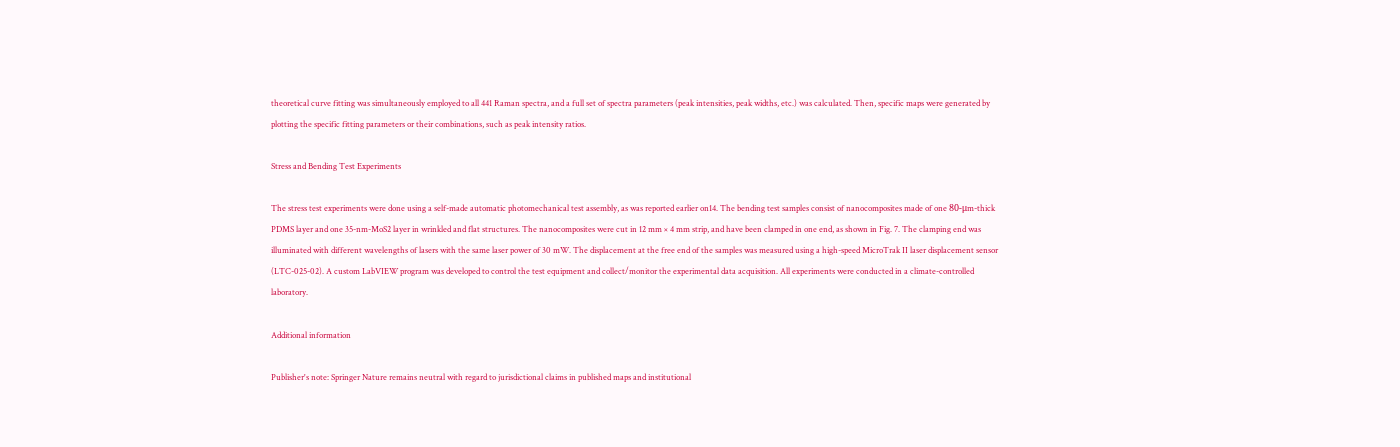theoretical curve fitting was simultaneously employed to all 441 Raman spectra, and a full set of spectra parameters (peak intensities, peak widths, etc.) was calculated. Then, specific maps were generated by plotting the specific fitting parameters or their combinations, such as peak intensity ratios.

Stress and Bending Test Experiments

The stress test experiments were done using a self-made automatic photomechanical test assembly, as was reported earlier on14. The bending test samples consist of nanocomposites made of one 80-μm-thick PDMS layer and one 35-nm-MoS2 layer in wrinkled and flat structures. The nanocomposites were cut in 12 mm × 4 mm strip, and have been clamped in one end, as shown in Fig. 7. The clamping end was illuminated with different wavelengths of lasers with the same laser power of 30 mW. The displacement at the free end of the samples was measured using a high-speed MicroTrak II laser displacement sensor (LTC-025-02). A custom LabVIEW program was developed to control the test equipment and collect/monitor the experimental data acquisition. All experiments were conducted in a climate-controlled laboratory.

Additional information

Publisher's note: Springer Nature remains neutral with regard to jurisdictional claims in published maps and institutional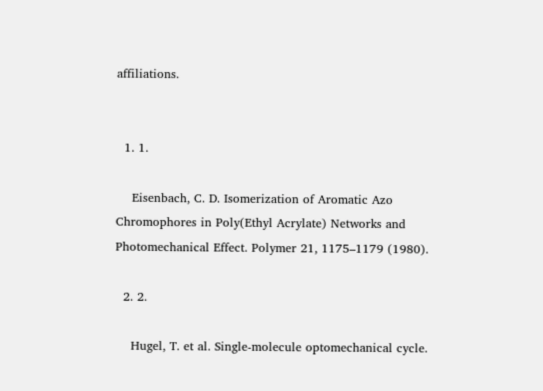affiliations.


  1. 1.

    Eisenbach, C. D. Isomerization of Aromatic Azo Chromophores in Poly(Ethyl Acrylate) Networks and Photomechanical Effect. Polymer 21, 1175–1179 (1980).

  2. 2.

    Hugel, T. et al. Single-molecule optomechanical cycle.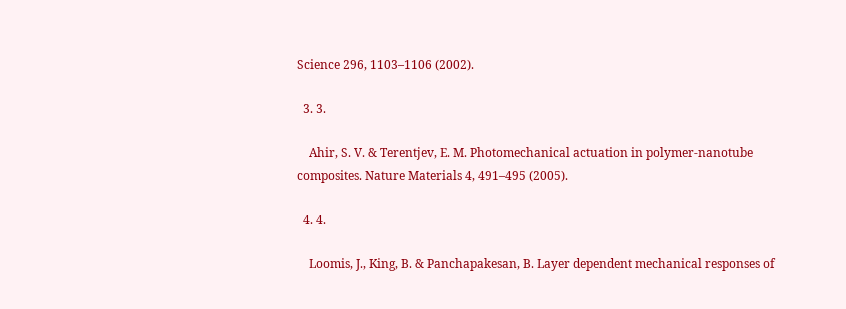Science 296, 1103–1106 (2002).

  3. 3.

    Ahir, S. V. & Terentjev, E. M. Photomechanical actuation in polymer-nanotube composites. Nature Materials 4, 491–495 (2005).

  4. 4.

    Loomis, J., King, B. & Panchapakesan, B. Layer dependent mechanical responses of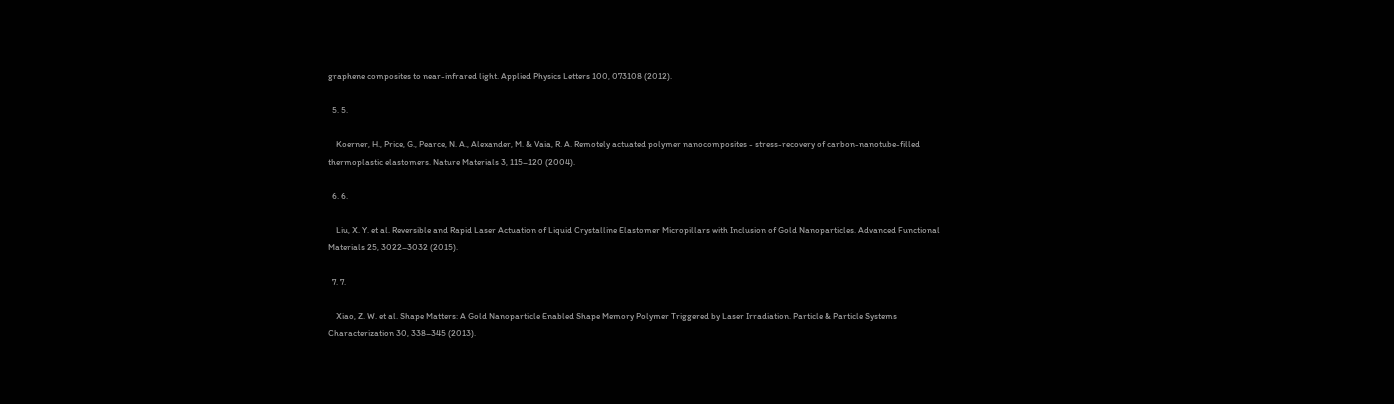graphene composites to near-infrared light. Applied Physics Letters 100, 073108 (2012).

  5. 5.

    Koerner, H., Price, G., Pearce, N. A., Alexander, M. & Vaia, R. A. Remotely actuated polymer nanocomposites - stress-recovery of carbon-nanotube-filled thermoplastic elastomers. Nature Materials 3, 115–120 (2004).

  6. 6.

    Liu, X. Y. et al. Reversible and Rapid Laser Actuation of Liquid Crystalline Elastomer Micropillars with Inclusion of Gold Nanoparticles. Advanced Functional Materials 25, 3022–3032 (2015).

  7. 7.

    Xiao, Z. W. et al. Shape Matters: A Gold Nanoparticle Enabled Shape Memory Polymer Triggered by Laser Irradiation. Particle & Particle Systems Characterization 30, 338–345 (2013).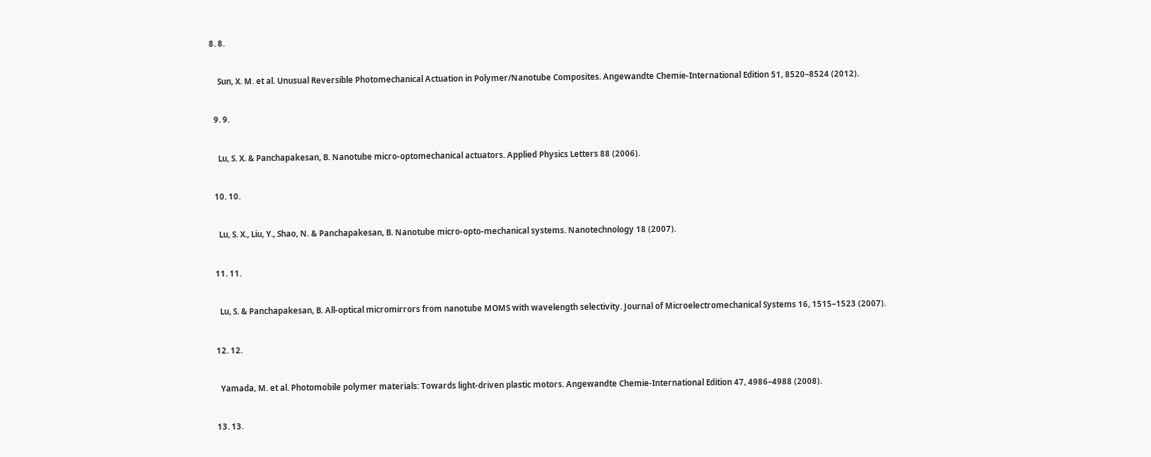8. 8.

    Sun, X. M. et al. Unusual Reversible Photomechanical Actuation in Polymer/Nanotube Composites. Angewandte Chemie-International Edition 51, 8520–8524 (2012).

  9. 9.

    Lu, S. X. & Panchapakesan, B. Nanotube micro-optomechanical actuators. Applied Physics Letters 88 (2006).

  10. 10.

    Lu, S. X., Liu, Y., Shao, N. & Panchapakesan, B. Nanotube micro-opto-mechanical systems. Nanotechnology 18 (2007).

  11. 11.

    Lu, S. & Panchapakesan, B. All-optical micromirrors from nanotube MOMS with wavelength selectivity. Journal of Microelectromechanical Systems 16, 1515–1523 (2007).

  12. 12.

    Yamada, M. et al. Photomobile polymer materials: Towards light-driven plastic motors. Angewandte Chemie-International Edition 47, 4986–4988 (2008).

  13. 13.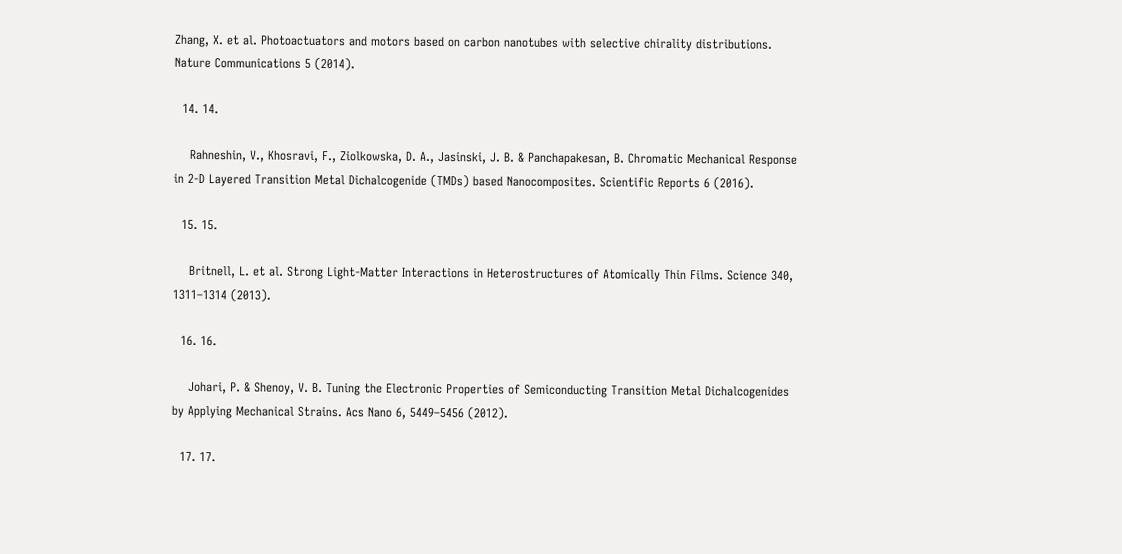Zhang, X. et al. Photoactuators and motors based on carbon nanotubes with selective chirality distributions. Nature Communications 5 (2014).

  14. 14.

    Rahneshin, V., Khosravi, F., Ziolkowska, D. A., Jasinski, J. B. & Panchapakesan, B. Chromatic Mechanical Response in 2-D Layered Transition Metal Dichalcogenide (TMDs) based Nanocomposites. Scientific Reports 6 (2016).

  15. 15.

    Britnell, L. et al. Strong Light-Matter Interactions in Heterostructures of Atomically Thin Films. Science 340, 1311–1314 (2013).

  16. 16.

    Johari, P. & Shenoy, V. B. Tuning the Electronic Properties of Semiconducting Transition Metal Dichalcogenides by Applying Mechanical Strains. Acs Nano 6, 5449–5456 (2012).

  17. 17.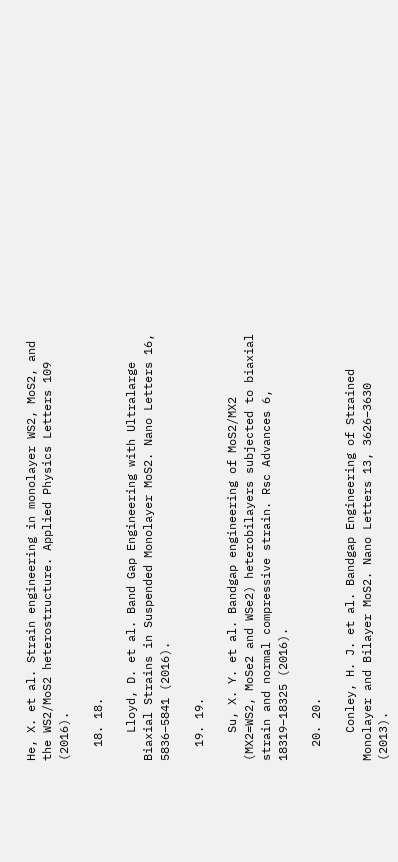He, X. et al. Strain engineering in monolayer WS2, MoS2, and the WS2/MoS2 heterostructure. Applied Physics Letters 109 (2016).

  18. 18.

    Lloyd, D. et al. Band Gap Engineering with Ultralarge Biaxial Strains in Suspended Monolayer MoS2. Nano Letters 16, 5836–5841 (2016).

  19. 19.

    Su, X. Y. et al. Bandgap engineering of MoS2/MX2 (MX2=WS2, MoSe2 and WSe2) heterobilayers subjected to biaxial strain and normal compressive strain. Rsc Advances 6, 18319–18325 (2016).

  20. 20.

    Conley, H. J. et al. Bandgap Engineering of Strained Monolayer and Bilayer MoS2. Nano Letters 13, 3626–3630 (2013).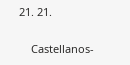21. 21.

    Castellanos-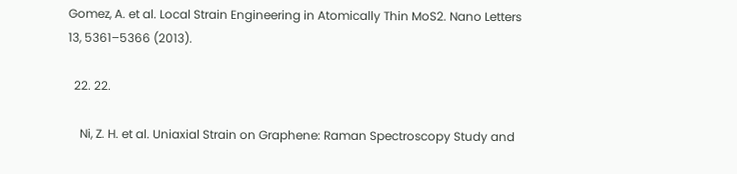Gomez, A. et al. Local Strain Engineering in Atomically Thin MoS2. Nano Letters 13, 5361–5366 (2013).

  22. 22.

    Ni, Z. H. et al. Uniaxial Strain on Graphene: Raman Spectroscopy Study and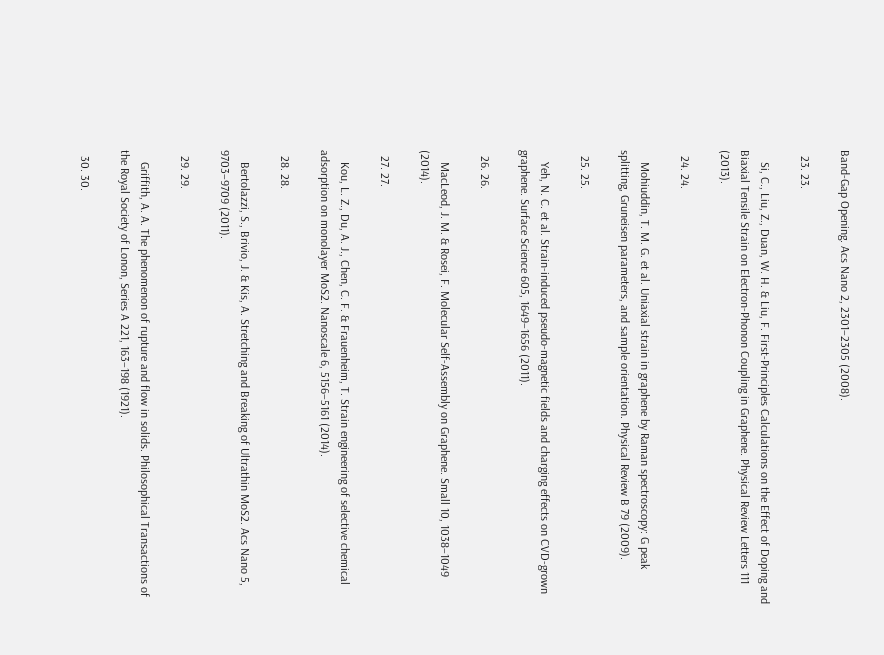Band-Gap Opening. Acs Nano 2, 2301–2305 (2008).

  23. 23.

    Si, C., Liu, Z., Duan, W. H. & Liu, F. First-Principles Calculations on the Effect of Doping and Biaxial Tensile Strain on Electron-Phonon Coupling in Graphene. Physical Review Letters 111 (2013).

  24. 24.

    Mohiuddin, T. M. G. et al. Uniaxial strain in graphene by Raman spectroscopy: G peak splitting, Gruneisen parameters, and sample orientation. Physical Review B 79 (2009).

  25. 25.

    Yeh, N. C. et al. Strain-induced pseudo-magnetic fields and charging effects on CVD-grown graphene. Surface Science 605, 1649–1656 (2011).

  26. 26.

    MacLeod, J. M. & Rosei, F. Molecular Self-Assembly on Graphene. Small 10, 1038–1049 (2014).

  27. 27.

    Kou, L. Z., Du, A. J., Chen, C. F. & Frauenheim, T. Strain engineering of selective chemical adsorption on monolayer MoS2. Nanoscale 6, 5156–5161 (2014).

  28. 28.

    Bertolazzi, S., Brivio, J. & Kis, A. Stretching and Breaking of Ultrathin MoS2. Acs Nano 5, 9703–9709 (2011).

  29. 29.

    Griffith, A. A. The phenomenon of rupture and flow in solids. Philosophical Transactions of the Royal Society of Lonon, Series A 221, 163–198 (1921).

  30. 30.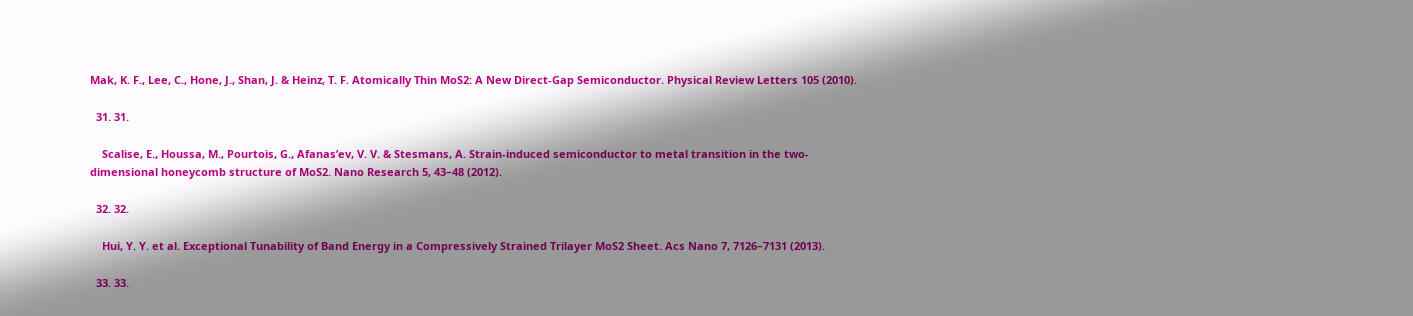Mak, K. F., Lee, C., Hone, J., Shan, J. & Heinz, T. F. Atomically Thin MoS2: A New Direct-Gap Semiconductor. Physical Review Letters 105 (2010).

  31. 31.

    Scalise, E., Houssa, M., Pourtois, G., Afanas’ev, V. V. & Stesmans, A. Strain-induced semiconductor to metal transition in the two-dimensional honeycomb structure of MoS2. Nano Research 5, 43–48 (2012).

  32. 32.

    Hui, Y. Y. et al. Exceptional Tunability of Band Energy in a Compressively Strained Trilayer MoS2 Sheet. Acs Nano 7, 7126–7131 (2013).

  33. 33.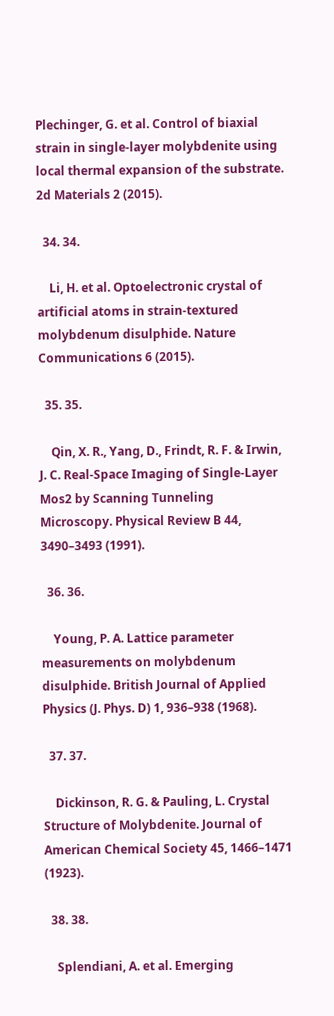Plechinger, G. et al. Control of biaxial strain in single-layer molybdenite using local thermal expansion of the substrate. 2d Materials 2 (2015).

  34. 34.

    Li, H. et al. Optoelectronic crystal of artificial atoms in strain-textured molybdenum disulphide. Nature Communications 6 (2015).

  35. 35.

    Qin, X. R., Yang, D., Frindt, R. F. & Irwin, J. C. Real-Space Imaging of Single-Layer Mos2 by Scanning Tunneling Microscopy. Physical Review B 44, 3490–3493 (1991).

  36. 36.

    Young, P. A. Lattice parameter measurements on molybdenum disulphide. British Journal of Applied Physics (J. Phys. D) 1, 936–938 (1968).

  37. 37.

    Dickinson, R. G. & Pauling, L. Crystal Structure of Molybdenite. Journal of American Chemical Society 45, 1466–1471 (1923).

  38. 38.

    Splendiani, A. et al. Emerging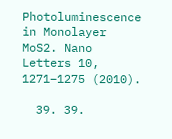Photoluminescence in Monolayer MoS2. Nano Letters 10, 1271–1275 (2010).

  39. 39.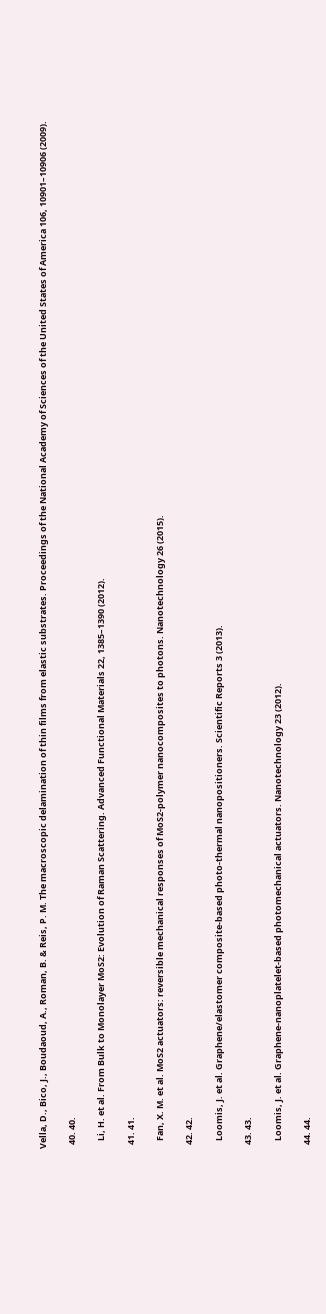Vella, D., Bico, J., Boudaoud, A., Roman, B. & Reis, P. M. The macroscopic delamination of thin films from elastic substrates. Proceedings of the National Academy of Sciences of the United States of America 106, 10901–10906 (2009).

  40. 40.

    Li, H. et al. From Bulk to Monolayer MoS2: Evolution of Raman Scattering. Advanced Functional Materials 22, 1385–1390 (2012).

  41. 41.

    Fan, X. M. et al. MoS2 actuators: reversible mechanical responses of MoS2-polymer nanocomposites to photons. Nanotechnology 26 (2015).

  42. 42.

    Loomis, J. et al. Graphene/elastomer composite-based photo-thermal nanopositioners. Scientific Reports 3 (2013).

  43. 43.

    Loomis, J. et al. Graphene-nanoplatelet-based photomechanical actuators. Nanotechnology 23 (2012).

  44. 44.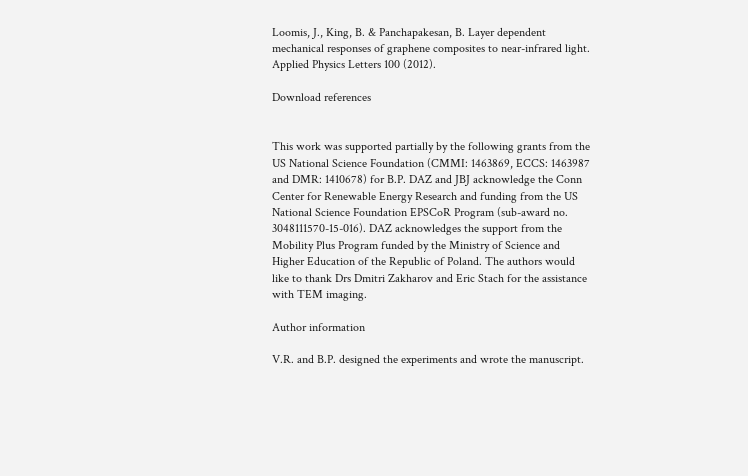Loomis, J., King, B. & Panchapakesan, B. Layer dependent mechanical responses of graphene composites to near-infrared light. Applied Physics Letters 100 (2012).

Download references


This work was supported partially by the following grants from the US National Science Foundation (CMMI: 1463869, ECCS: 1463987 and DMR: 1410678) for B.P. DAZ and JBJ acknowledge the Conn Center for Renewable Energy Research and funding from the US National Science Foundation EPSCoR Program (sub-award no. 3048111570-15-016). DAZ acknowledges the support from the Mobility Plus Program funded by the Ministry of Science and Higher Education of the Republic of Poland. The authors would like to thank Drs Dmitri Zakharov and Eric Stach for the assistance with TEM imaging.

Author information

V.R. and B.P. designed the experiments and wrote the manuscript.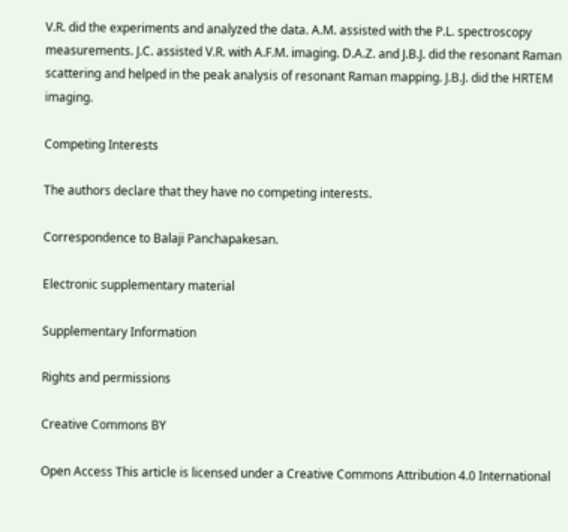V.R. did the experiments and analyzed the data. A.M. assisted with the P.L. spectroscopy measurements. J.C. assisted V.R. with A.F.M. imaging. D.A.Z. and J.B.J. did the resonant Raman scattering and helped in the peak analysis of resonant Raman mapping. J.B.J. did the HRTEM imaging.

Competing Interests

The authors declare that they have no competing interests.

Correspondence to Balaji Panchapakesan.

Electronic supplementary material

Supplementary Information

Rights and permissions

Creative Commons BY

Open Access This article is licensed under a Creative Commons Attribution 4.0 International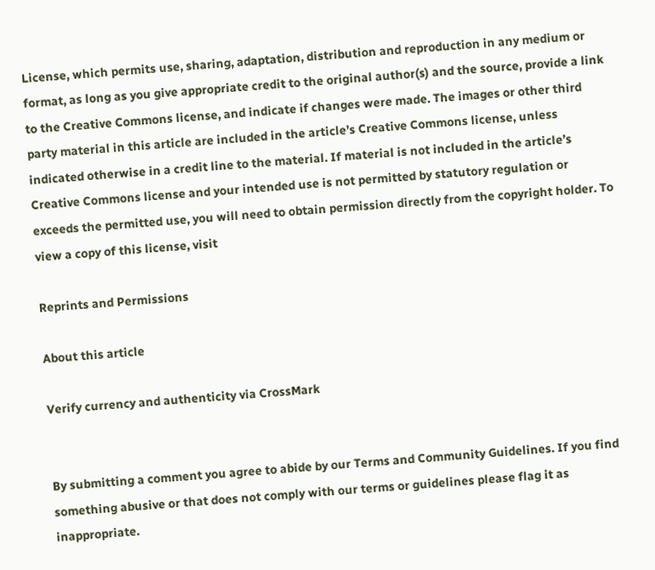License, which permits use, sharing, adaptation, distribution and reproduction in any medium or format, as long as you give appropriate credit to the original author(s) and the source, provide a link to the Creative Commons license, and indicate if changes were made. The images or other third party material in this article are included in the article’s Creative Commons license, unless indicated otherwise in a credit line to the material. If material is not included in the article’s Creative Commons license and your intended use is not permitted by statutory regulation or exceeds the permitted use, you will need to obtain permission directly from the copyright holder. To view a copy of this license, visit

Reprints and Permissions

About this article

Verify currency and authenticity via CrossMark


By submitting a comment you agree to abide by our Terms and Community Guidelines. If you find something abusive or that does not comply with our terms or guidelines please flag it as inappropriate.